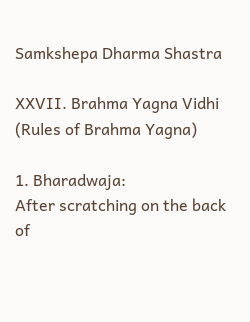Samkshepa Dharma Shastra

XXVII. Brahma Yagna Vidhi
(Rules of Brahma Yagna)

1. Bharadwaja:
After scratching on the back of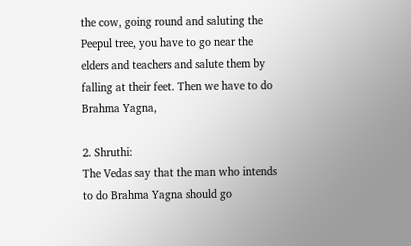the cow, going round and saluting the Peepul tree, you have to go near the elders and teachers and salute them by falling at their feet. Then we have to do Brahma Yagna,

2. Shruthi:
The Vedas say that the man who intends to do Brahma Yagna should go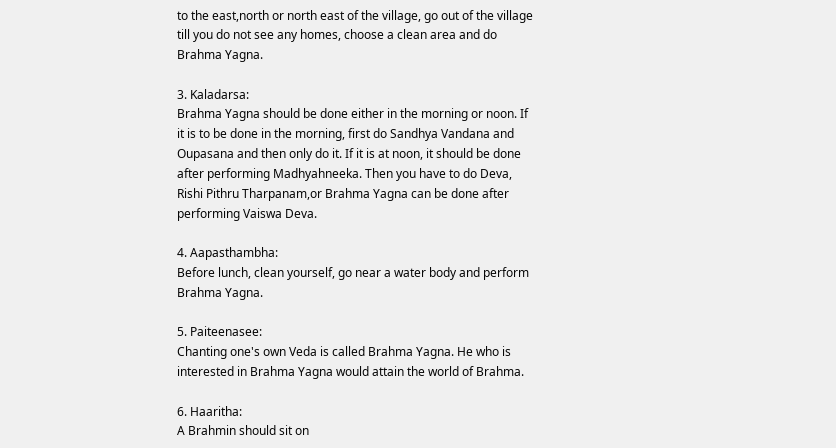to the east,north or north east of the village, go out of the village till you do not see any homes, choose a clean area and do Brahma Yagna.

3. Kaladarsa:
Brahma Yagna should be done either in the morning or noon. If it is to be done in the morning, first do Sandhya Vandana and Oupasana and then only do it. If it is at noon, it should be done after performing Madhyahneeka. Then you have to do Deva, Rishi Pithru Tharpanam,or Brahma Yagna can be done after performing Vaiswa Deva.

4. Aapasthambha:
Before lunch, clean yourself, go near a water body and perform Brahma Yagna.

5. Paiteenasee:
Chanting one's own Veda is called Brahma Yagna. He who is interested in Brahma Yagna would attain the world of Brahma.

6. Haaritha:
A Brahmin should sit on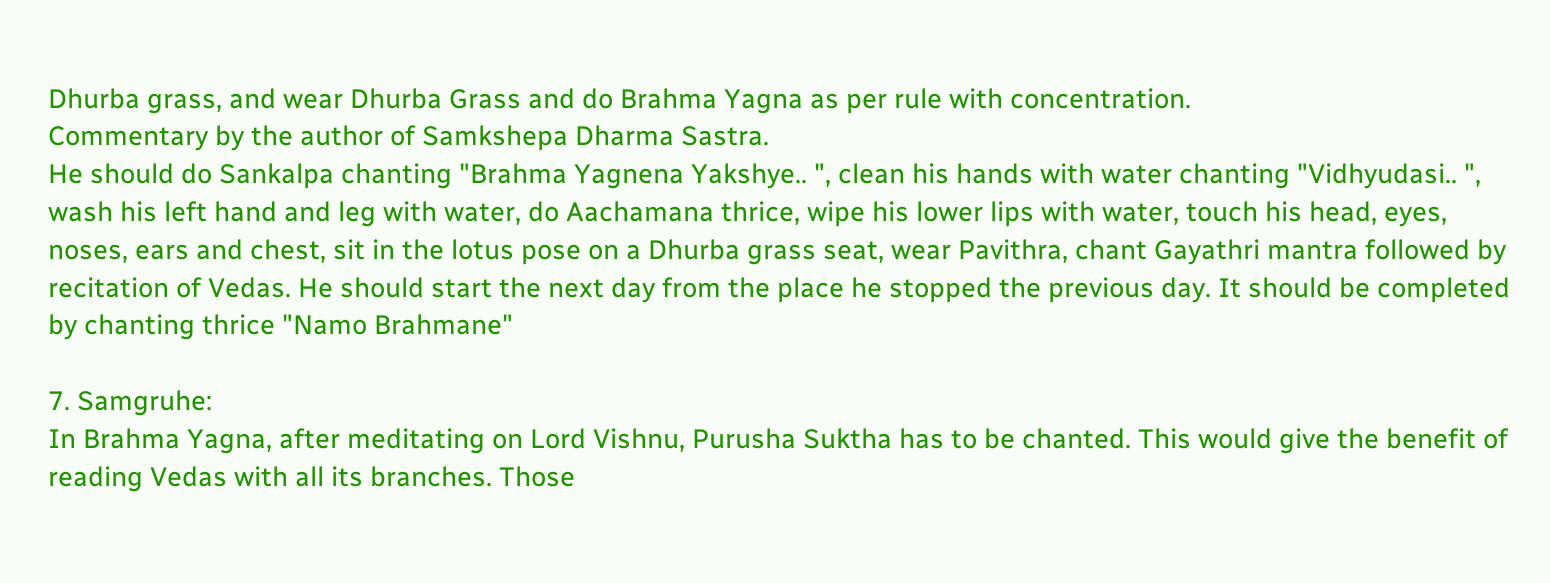Dhurba grass, and wear Dhurba Grass and do Brahma Yagna as per rule with concentration.
Commentary by the author of Samkshepa Dharma Sastra.
He should do Sankalpa chanting "Brahma Yagnena Yakshye.. ", clean his hands with water chanting "Vidhyudasi.. ", wash his left hand and leg with water, do Aachamana thrice, wipe his lower lips with water, touch his head, eyes, noses, ears and chest, sit in the lotus pose on a Dhurba grass seat, wear Pavithra, chant Gayathri mantra followed by recitation of Vedas. He should start the next day from the place he stopped the previous day. It should be completed by chanting thrice "Namo Brahmane"

7. Samgruhe:
In Brahma Yagna, after meditating on Lord Vishnu, Purusha Suktha has to be chanted. This would give the benefit of reading Vedas with all its branches. Those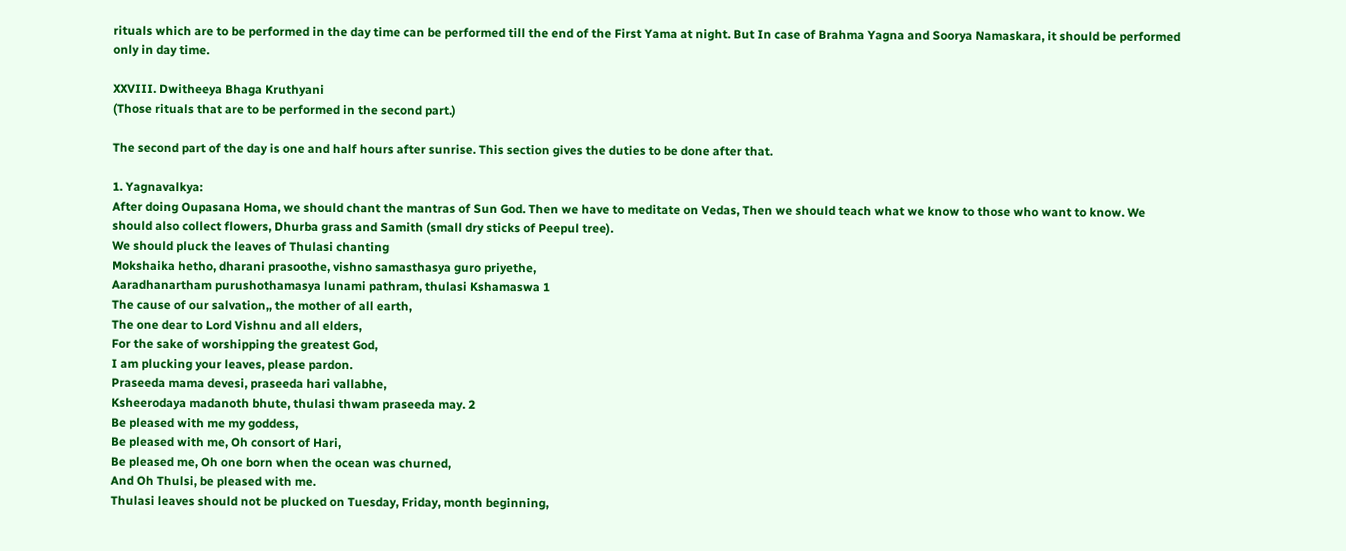rituals which are to be performed in the day time can be performed till the end of the First Yama at night. But In case of Brahma Yagna and Soorya Namaskara, it should be performed only in day time.

XXVIII. Dwitheeya Bhaga Kruthyani
(Those rituals that are to be performed in the second part.)

The second part of the day is one and half hours after sunrise. This section gives the duties to be done after that.

1. Yagnavalkya:
After doing Oupasana Homa, we should chant the mantras of Sun God. Then we have to meditate on Vedas, Then we should teach what we know to those who want to know. We should also collect flowers, Dhurba grass and Samith (small dry sticks of Peepul tree).
We should pluck the leaves of Thulasi chanting
Mokshaika hetho, dharani prasoothe, vishno samasthasya guro priyethe,
Aaradhanartham purushothamasya lunami pathram, thulasi Kshamaswa 1
The cause of our salvation,, the mother of all earth,
The one dear to Lord Vishnu and all elders,
For the sake of worshipping the greatest God,
I am plucking your leaves, please pardon.
Praseeda mama devesi, praseeda hari vallabhe,
Ksheerodaya madanoth bhute, thulasi thwam praseeda may. 2
Be pleased with me my goddess,
Be pleased with me, Oh consort of Hari,
Be pleased me, Oh one born when the ocean was churned,
And Oh Thulsi, be pleased with me.
Thulasi leaves should not be plucked on Tuesday, Friday, month beginning,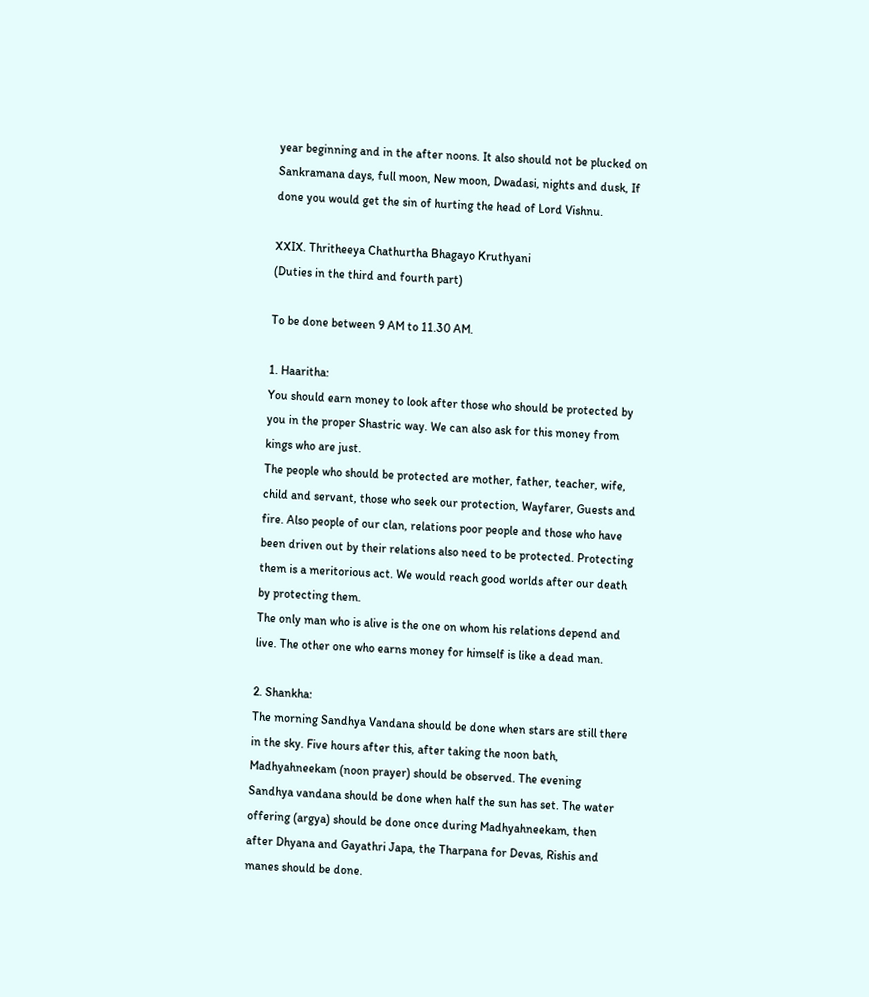year beginning and in the after noons. It also should not be plucked on Sankramana days, full moon, New moon, Dwadasi, nights and dusk, If done you would get the sin of hurting the head of Lord Vishnu.

XXIX. Thritheeya Chathurtha Bhagayo Kruthyani
(Duties in the third and fourth part)

To be done between 9 AM to 11.30 AM.

1. Haaritha:
You should earn money to look after those who should be protected by you in the proper Shastric way. We can also ask for this money from kings who are just.
The people who should be protected are mother, father, teacher, wife, child and servant, those who seek our protection, Wayfarer, Guests and fire. Also people of our clan, relations poor people and those who have been driven out by their relations also need to be protected. Protecting them is a meritorious act. We would reach good worlds after our death by protecting them.
The only man who is alive is the one on whom his relations depend and live. The other one who earns money for himself is like a dead man.

2. Shankha:
The morning Sandhya Vandana should be done when stars are still there in the sky. Five hours after this, after taking the noon bath, Madhyahneekam (noon prayer) should be observed. The evening Sandhya vandana should be done when half the sun has set. The water offering (argya) should be done once during Madhyahneekam, then after Dhyana and Gayathri Japa, the Tharpana for Devas, Rishis and manes should be done.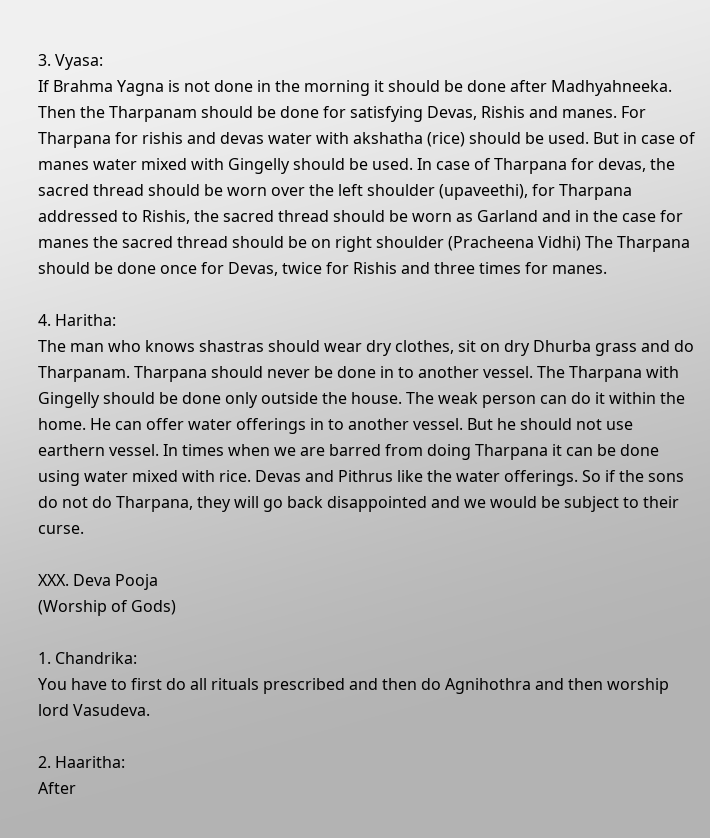3. Vyasa:
If Brahma Yagna is not done in the morning it should be done after Madhyahneeka. Then the Tharpanam should be done for satisfying Devas, Rishis and manes. For Tharpana for rishis and devas water with akshatha (rice) should be used. But in case of manes water mixed with Gingelly should be used. In case of Tharpana for devas, the sacred thread should be worn over the left shoulder (upaveethi), for Tharpana addressed to Rishis, the sacred thread should be worn as Garland and in the case for manes the sacred thread should be on right shoulder (Pracheena Vidhi) The Tharpana should be done once for Devas, twice for Rishis and three times for manes.

4. Haritha:
The man who knows shastras should wear dry clothes, sit on dry Dhurba grass and do Tharpanam. Tharpana should never be done in to another vessel. The Tharpana with Gingelly should be done only outside the house. The weak person can do it within the home. He can offer water offerings in to another vessel. But he should not use earthern vessel. In times when we are barred from doing Tharpana it can be done using water mixed with rice. Devas and Pithrus like the water offerings. So if the sons do not do Tharpana, they will go back disappointed and we would be subject to their curse.

XXX. Deva Pooja
(Worship of Gods)

1. Chandrika:
You have to first do all rituals prescribed and then do Agnihothra and then worship lord Vasudeva.

2. Haaritha:
After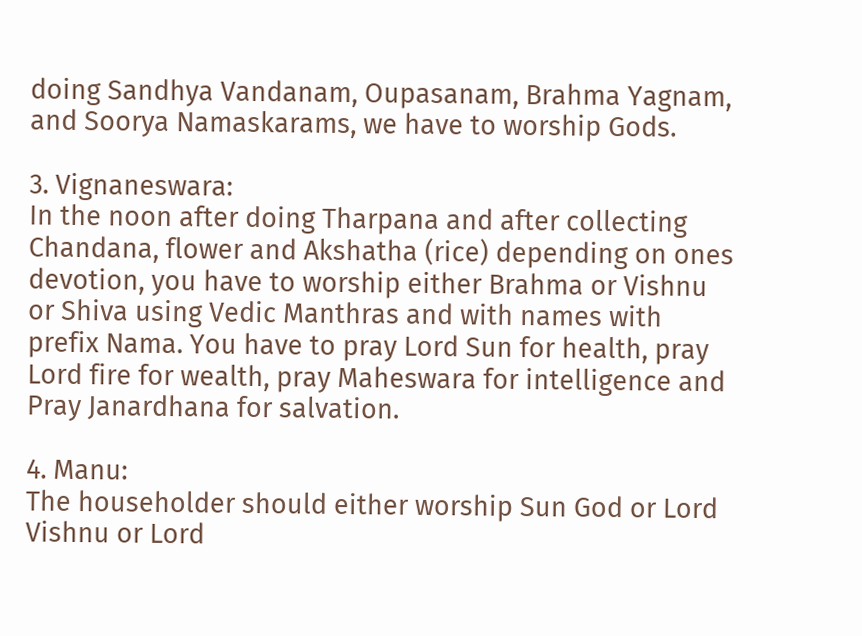doing Sandhya Vandanam, Oupasanam, Brahma Yagnam, and Soorya Namaskarams, we have to worship Gods.

3. Vignaneswara:
In the noon after doing Tharpana and after collecting Chandana, flower and Akshatha (rice) depending on ones devotion, you have to worship either Brahma or Vishnu or Shiva using Vedic Manthras and with names with prefix Nama. You have to pray Lord Sun for health, pray Lord fire for wealth, pray Maheswara for intelligence and Pray Janardhana for salvation.

4. Manu:
The householder should either worship Sun God or Lord Vishnu or Lord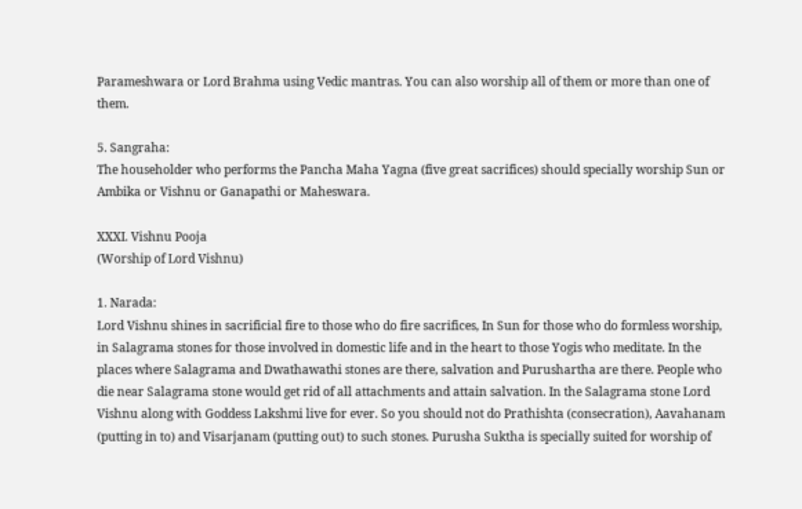Parameshwara or Lord Brahma using Vedic mantras. You can also worship all of them or more than one of them.

5. Sangraha:
The householder who performs the Pancha Maha Yagna (five great sacrifices) should specially worship Sun or Ambika or Vishnu or Ganapathi or Maheswara.

XXXI. Vishnu Pooja
(Worship of Lord Vishnu)

1. Narada:
Lord Vishnu shines in sacrificial fire to those who do fire sacrifices, In Sun for those who do formless worship, in Salagrama stones for those involved in domestic life and in the heart to those Yogis who meditate. In the places where Salagrama and Dwathawathi stones are there, salvation and Purushartha are there. People who die near Salagrama stone would get rid of all attachments and attain salvation. In the Salagrama stone Lord Vishnu along with Goddess Lakshmi live for ever. So you should not do Prathishta (consecration), Aavahanam (putting in to) and Visarjanam (putting out) to such stones. Purusha Suktha is specially suited for worship of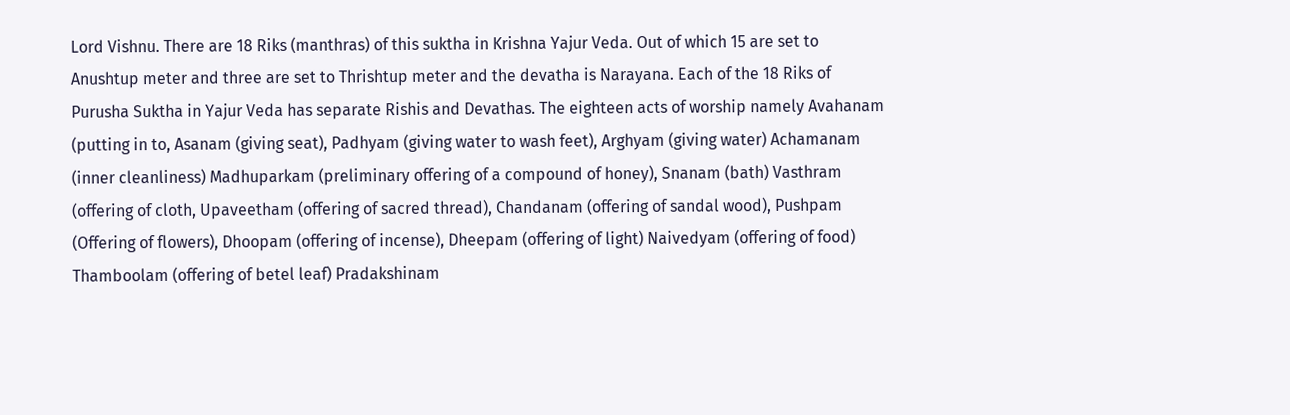Lord Vishnu. There are 18 Riks (manthras) of this suktha in Krishna Yajur Veda. Out of which 15 are set to Anushtup meter and three are set to Thrishtup meter and the devatha is Narayana. Each of the 18 Riks of Purusha Suktha in Yajur Veda has separate Rishis and Devathas. The eighteen acts of worship namely Avahanam (putting in to, Asanam (giving seat), Padhyam (giving water to wash feet), Arghyam (giving water) Achamanam (inner cleanliness) Madhuparkam (preliminary offering of a compound of honey), Snanam (bath) Vasthram (offering of cloth, Upaveetham (offering of sacred thread), Chandanam (offering of sandal wood), Pushpam (Offering of flowers), Dhoopam (offering of incense), Dheepam (offering of light) Naivedyam (offering of food) Thamboolam (offering of betel leaf) Pradakshinam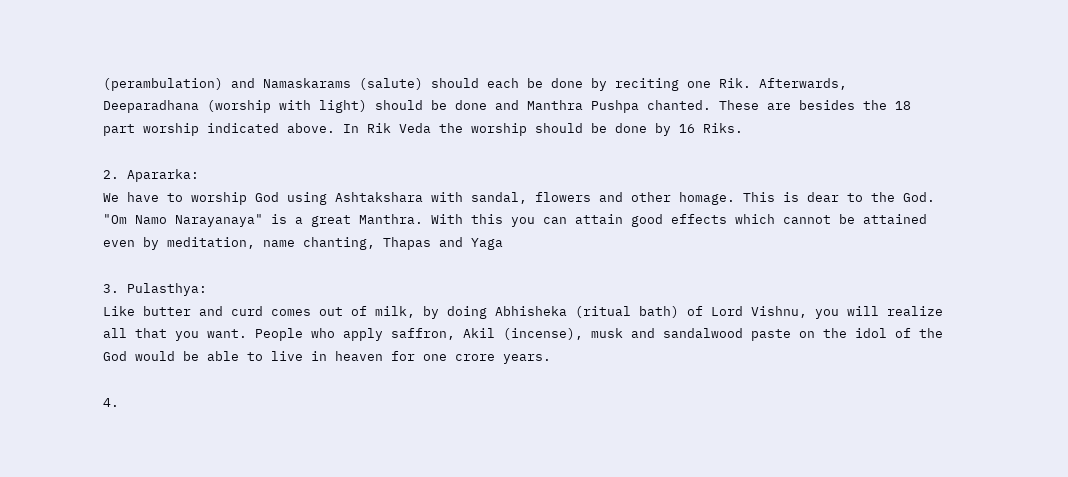(perambulation) and Namaskarams (salute) should each be done by reciting one Rik. Afterwards, Deeparadhana (worship with light) should be done and Manthra Pushpa chanted. These are besides the 18 part worship indicated above. In Rik Veda the worship should be done by 16 Riks.

2. Apararka:
We have to worship God using Ashtakshara with sandal, flowers and other homage. This is dear to the God. "Om Namo Narayanaya" is a great Manthra. With this you can attain good effects which cannot be attained even by meditation, name chanting, Thapas and Yaga

3. Pulasthya:
Like butter and curd comes out of milk, by doing Abhisheka (ritual bath) of Lord Vishnu, you will realize all that you want. People who apply saffron, Akil (incense), musk and sandalwood paste on the idol of the God would be able to live in heaven for one crore years.

4.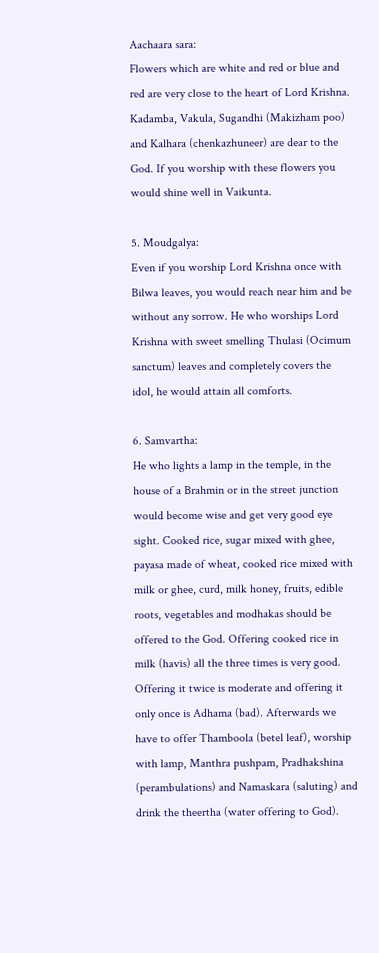Aachaara sara:
Flowers which are white and red or blue and red are very close to the heart of Lord Krishna. Kadamba, Vakula, Sugandhi (Makizham poo) and Kalhara (chenkazhuneer) are dear to the God. If you worship with these flowers you would shine well in Vaikunta.

5. Moudgalya:
Even if you worship Lord Krishna once with Bilwa leaves, you would reach near him and be without any sorrow. He who worships Lord Krishna with sweet smelling Thulasi (Ocimum sanctum) leaves and completely covers the idol, he would attain all comforts.

6. Samvartha:
He who lights a lamp in the temple, in the house of a Brahmin or in the street junction would become wise and get very good eye sight. Cooked rice, sugar mixed with ghee, payasa made of wheat, cooked rice mixed with milk or ghee, curd, milk honey, fruits, edible roots, vegetables and modhakas should be offered to the God. Offering cooked rice in milk (havis) all the three times is very good. Offering it twice is moderate and offering it only once is Adhama (bad). Afterwards we have to offer Thamboola (betel leaf), worship with lamp, Manthra pushpam, Pradhakshina (perambulations) and Namaskara (saluting) and drink the theertha (water offering to God).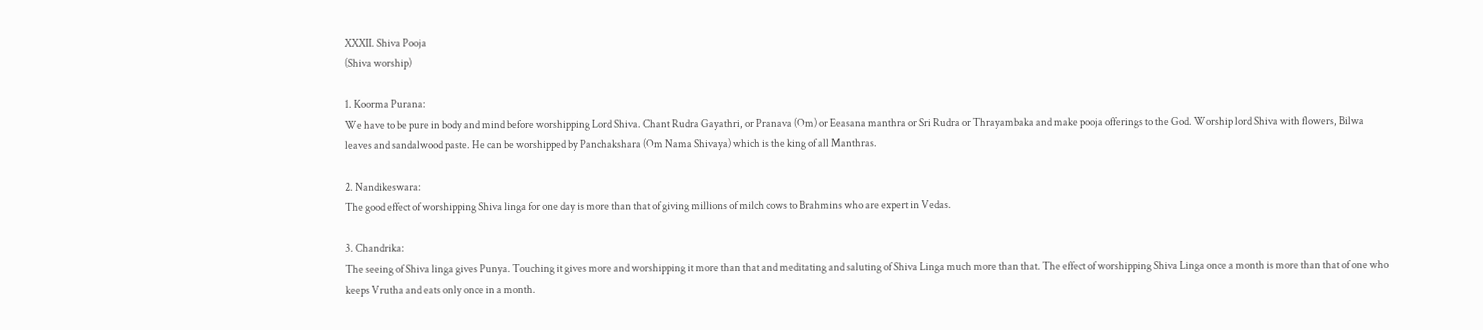XXXII. Shiva Pooja
(Shiva worship)

1. Koorma Purana:
We have to be pure in body and mind before worshipping Lord Shiva. Chant Rudra Gayathri, or Pranava (Om) or Eeasana manthra or Sri Rudra or Thrayambaka and make pooja offerings to the God. Worship lord Shiva with flowers, Bilwa leaves and sandalwood paste. He can be worshipped by Panchakshara (Om Nama Shivaya) which is the king of all Manthras.

2. Nandikeswara:
The good effect of worshipping Shiva linga for one day is more than that of giving millions of milch cows to Brahmins who are expert in Vedas.

3. Chandrika:
The seeing of Shiva linga gives Punya. Touching it gives more and worshipping it more than that and meditating and saluting of Shiva Linga much more than that. The effect of worshipping Shiva Linga once a month is more than that of one who keeps Vrutha and eats only once in a month.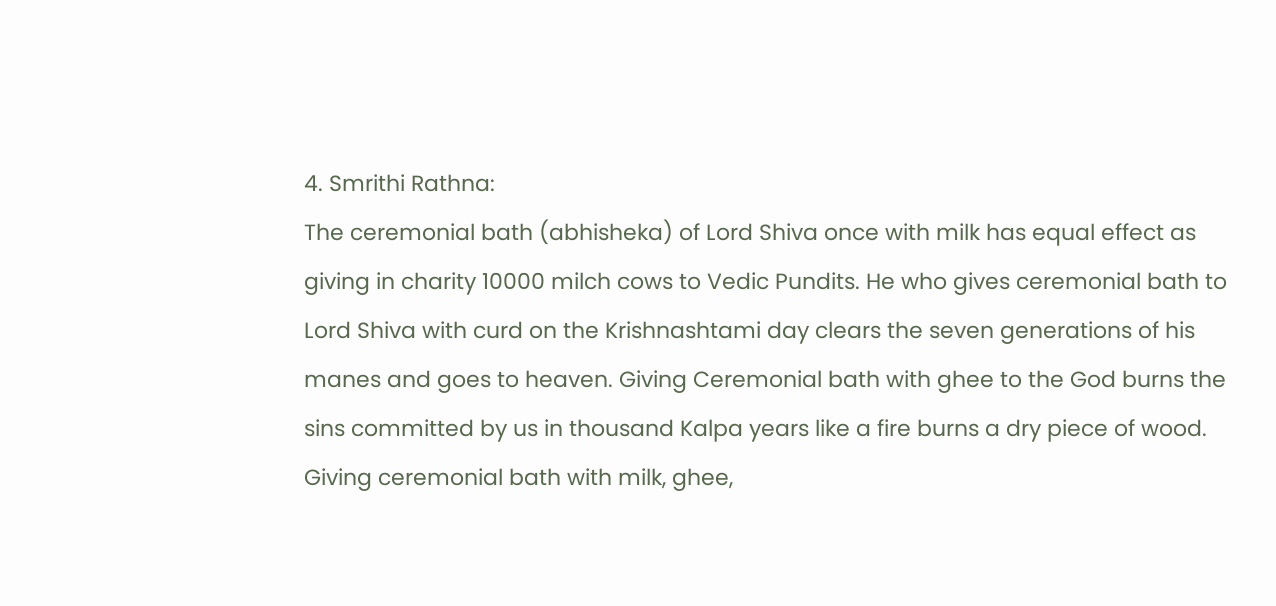4. Smrithi Rathna:
The ceremonial bath (abhisheka) of Lord Shiva once with milk has equal effect as giving in charity 10000 milch cows to Vedic Pundits. He who gives ceremonial bath to Lord Shiva with curd on the Krishnashtami day clears the seven generations of his manes and goes to heaven. Giving Ceremonial bath with ghee to the God burns the sins committed by us in thousand Kalpa years like a fire burns a dry piece of wood. Giving ceremonial bath with milk, ghee,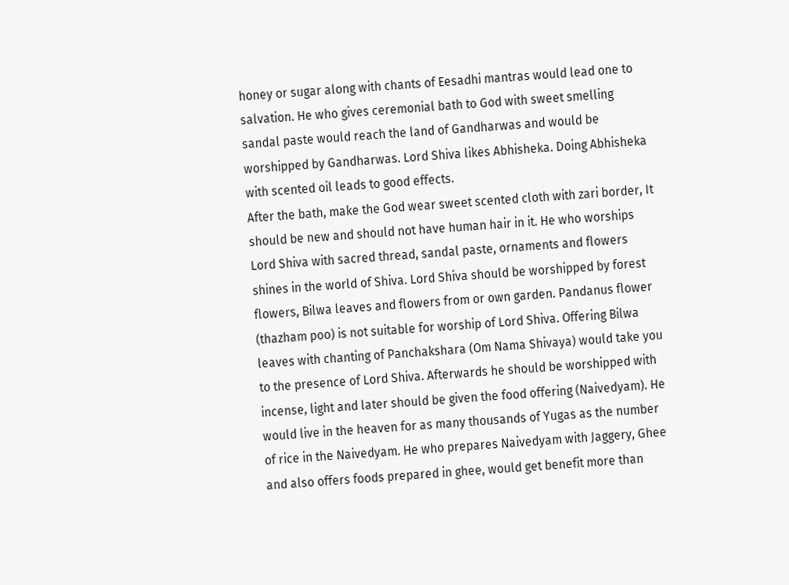honey or sugar along with chants of Eesadhi mantras would lead one to salvation. He who gives ceremonial bath to God with sweet smelling sandal paste would reach the land of Gandharwas and would be worshipped by Gandharwas. Lord Shiva likes Abhisheka. Doing Abhisheka with scented oil leads to good effects.
After the bath, make the God wear sweet scented cloth with zari border, It should be new and should not have human hair in it. He who worships Lord Shiva with sacred thread, sandal paste, ornaments and flowers shines in the world of Shiva. Lord Shiva should be worshipped by forest flowers, Bilwa leaves and flowers from or own garden. Pandanus flower (thazham poo) is not suitable for worship of Lord Shiva. Offering Bilwa leaves with chanting of Panchakshara (Om Nama Shivaya) would take you to the presence of Lord Shiva. Afterwards he should be worshipped with incense, light and later should be given the food offering (Naivedyam). He would live in the heaven for as many thousands of Yugas as the number of rice in the Naivedyam. He who prepares Naivedyam with Jaggery, Ghee and also offers foods prepared in ghee, would get benefit more than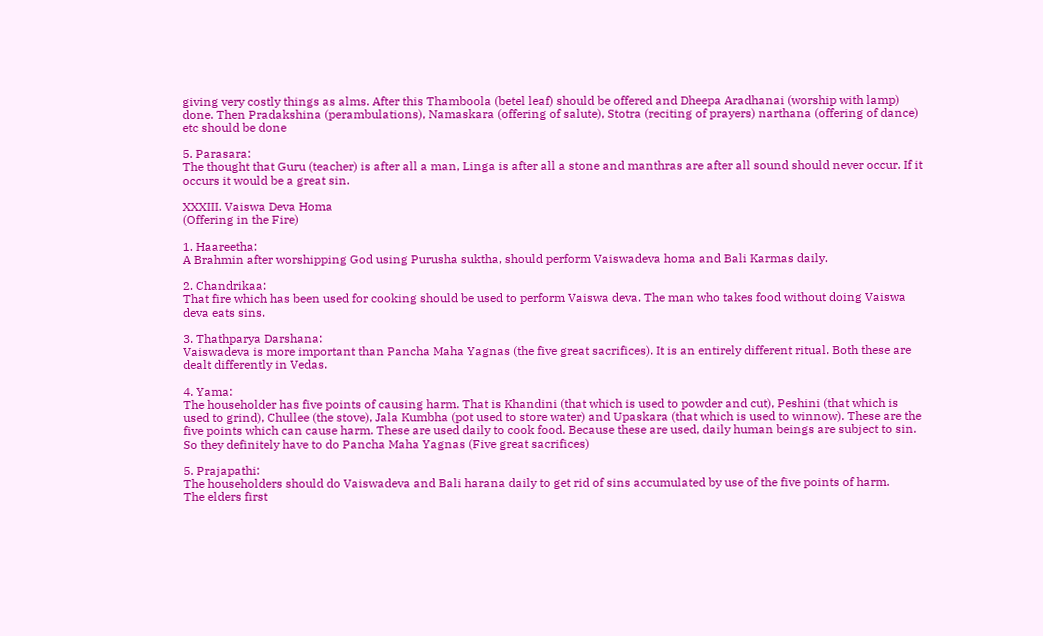giving very costly things as alms. After this Thamboola (betel leaf) should be offered and Dheepa Aradhanai (worship with lamp) done. Then Pradakshina (perambulations), Namaskara (offering of salute), Stotra (reciting of prayers) narthana (offering of dance) etc should be done

5. Parasara:
The thought that Guru (teacher) is after all a man, Linga is after all a stone and manthras are after all sound should never occur. If it occurs it would be a great sin.

XXXIII. Vaiswa Deva Homa
(Offering in the Fire)

1. Haareetha:
A Brahmin after worshipping God using Purusha suktha, should perform Vaiswadeva homa and Bali Karmas daily.

2. Chandrikaa:
That fire which has been used for cooking should be used to perform Vaiswa deva. The man who takes food without doing Vaiswa deva eats sins.

3. Thathparya Darshana:
Vaiswadeva is more important than Pancha Maha Yagnas (the five great sacrifices). It is an entirely different ritual. Both these are dealt differently in Vedas.

4. Yama:
The householder has five points of causing harm. That is Khandini (that which is used to powder and cut), Peshini (that which is used to grind), Chullee (the stove), Jala Kumbha (pot used to store water) and Upaskara (that which is used to winnow). These are the five points which can cause harm. These are used daily to cook food. Because these are used, daily human beings are subject to sin. So they definitely have to do Pancha Maha Yagnas (Five great sacrifices)

5. Prajapathi:
The householders should do Vaiswadeva and Bali harana daily to get rid of sins accumulated by use of the five points of harm.
The elders first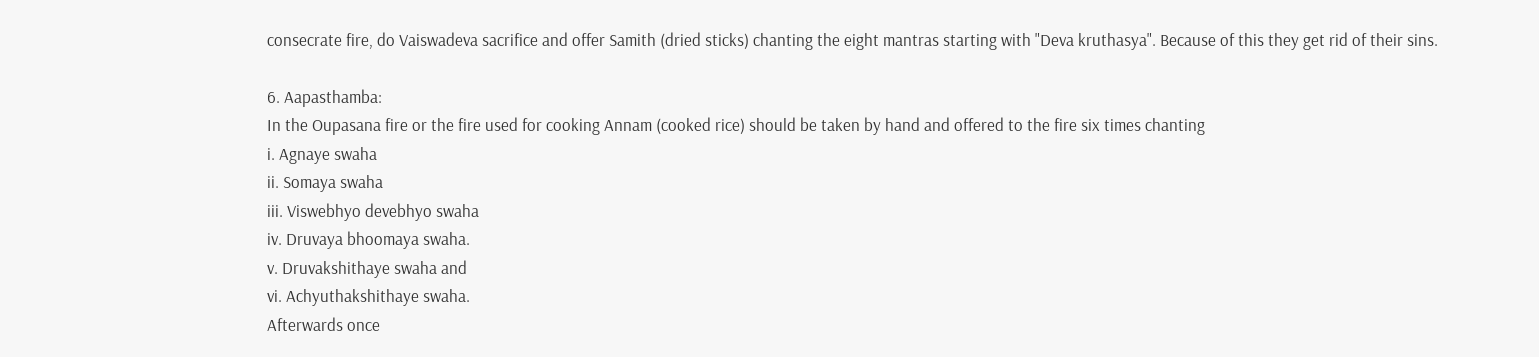consecrate fire, do Vaiswadeva sacrifice and offer Samith (dried sticks) chanting the eight mantras starting with "Deva kruthasya". Because of this they get rid of their sins.

6. Aapasthamba:
In the Oupasana fire or the fire used for cooking Annam (cooked rice) should be taken by hand and offered to the fire six times chanting
i. Agnaye swaha
ii. Somaya swaha
iii. Viswebhyo devebhyo swaha
iv. Druvaya bhoomaya swaha.
v. Druvakshithaye swaha and
vi. Achyuthakshithaye swaha.
Afterwards once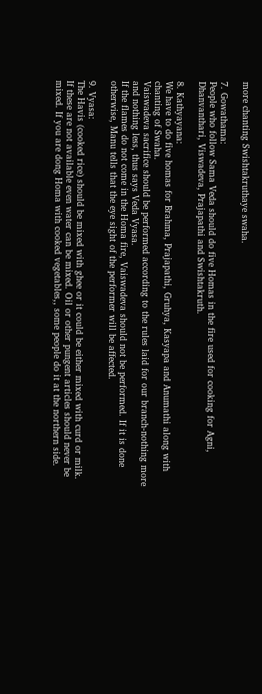more chanting Swishtakruthaye swaha.

7. Gowathama:
People who follow Sama Veda should do five Homas in the fire used for cooking for Agni, Dhanvanthari, Viswadeva, Prajapathi and Swishtakruth.

8. Kathyayana:
We have to do five homas for Brahma, Prajapathi, Gruhya, Kasyapa and Anumathi along with chanting of Swaha.
Vaiswadeva sacrifice should be performed according to the rules laid for our branch-nothing more and nothing less, thus says Veda Vyasa.
If the flames do not come in the Homa fire, Vaiswadeva should not be performed. If it is done otherwise, Manu tells that the eye sight of the performer will be affected.

9. Vyasa:
The Havis (cooked rice) should be mixed with ghee or it could be either mixed with curd or milk. If these are not available even water can be mixed. Oil or other pungent articles should never be mixed. If you are dong Homa with cooked vegetables,, some people do it at the northern side.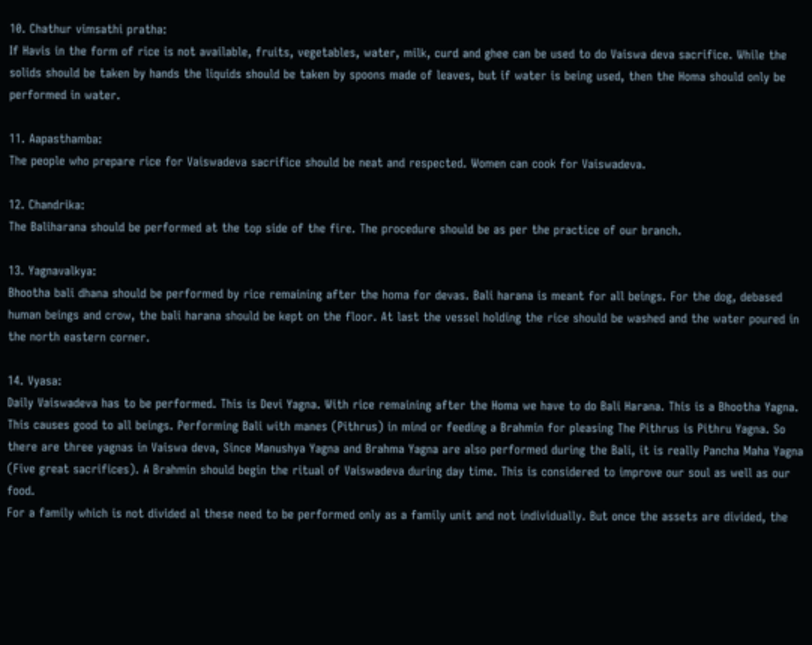10. Chathur vimsathi pratha:
If Havis in the form of rice is not available, fruits, vegetables, water, milk, curd and ghee can be used to do Vaiswa deva sacrifice. While the solids should be taken by hands the liquids should be taken by spoons made of leaves, but if water is being used, then the Homa should only be performed in water.

11. Aapasthamba:
The people who prepare rice for Vaiswadeva sacrifice should be neat and respected. Women can cook for Vaiswadeva.

12. Chandrika:
The Baliharana should be performed at the top side of the fire. The procedure should be as per the practice of our branch.

13. Yagnavalkya:
Bhootha bali dhana should be performed by rice remaining after the homa for devas. Bali harana is meant for all beings. For the dog, debased human beings and crow, the bali harana should be kept on the floor. At last the vessel holding the rice should be washed and the water poured in the north eastern corner.

14. Vyasa:
Daily Vaiswadeva has to be performed. This is Devi Yagna. With rice remaining after the Homa we have to do Bali Harana. This is a Bhootha Yagna. This causes good to all beings. Performing Bali with manes (Pithrus) in mind or feeding a Brahmin for pleasing The Pithrus is Pithru Yagna. So there are three yagnas in Vaiswa deva, Since Manushya Yagna and Brahma Yagna are also performed during the Bali, it is really Pancha Maha Yagna (Five great sacrifices). A Brahmin should begin the ritual of Vaiswadeva during day time. This is considered to improve our soul as well as our food.
For a family which is not divided al these need to be performed only as a family unit and not individually. But once the assets are divided, the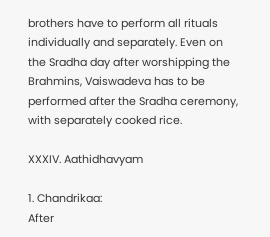brothers have to perform all rituals individually and separately. Even on the Sradha day after worshipping the Brahmins, Vaiswadeva has to be performed after the Sradha ceremony, with separately cooked rice.

XXXIV. Aathidhavyam

1. Chandrikaa:
After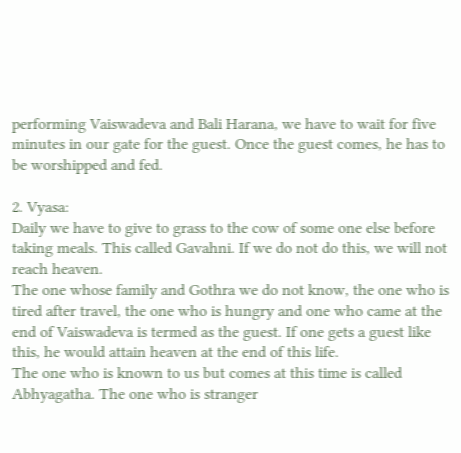performing Vaiswadeva and Bali Harana, we have to wait for five minutes in our gate for the guest. Once the guest comes, he has to be worshipped and fed.

2. Vyasa:
Daily we have to give to grass to the cow of some one else before taking meals. This called Gavahni. If we do not do this, we will not reach heaven.
The one whose family and Gothra we do not know, the one who is tired after travel, the one who is hungry and one who came at the end of Vaiswadeva is termed as the guest. If one gets a guest like this, he would attain heaven at the end of this life.
The one who is known to us but comes at this time is called Abhyagatha. The one who is stranger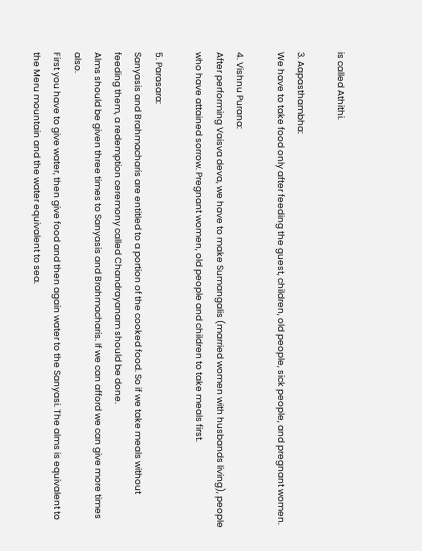is called Athithi.

3. Aapasthambha:
We have to take food only after feeding the guest, children, old people, sick people, and pregnant women.

4. Vishnu Purana:
After performing Vaisva deva, we have to make Sumangalis (married women with husbands living), people who have attained sorrow. Pregnant women, old people and children to take meals first.

5. Parasara:
Sanyasis and Brahmacharis are entitled to a portion of the cooked food. So if we take meals without feeding them, a redemption ceremony called Chandrayanam should be done.
Alms should be given three times to Sanyasis and Brahmacharis. If we can afford we can give more times also.
First you have to give water, then give food and then again water to the Sanyasi. The alms is equivalent to the Meru mountain and the water equivalent to sea.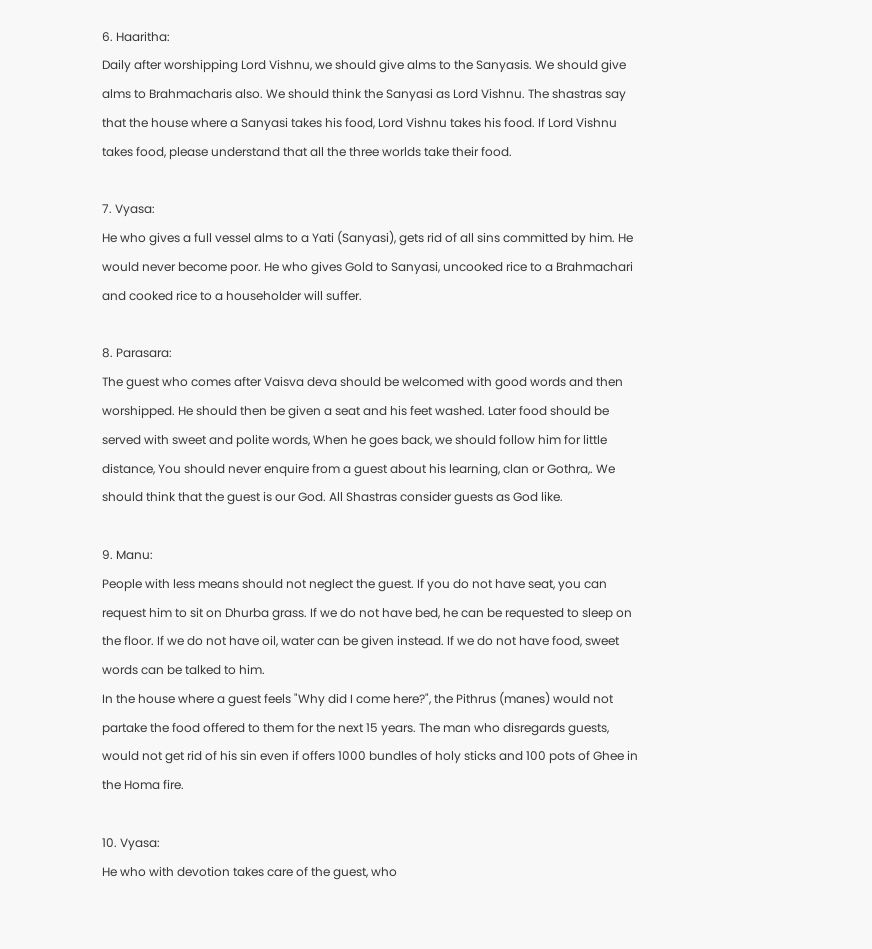6. Haaritha:
Daily after worshipping Lord Vishnu, we should give alms to the Sanyasis. We should give alms to Brahmacharis also. We should think the Sanyasi as Lord Vishnu. The shastras say that the house where a Sanyasi takes his food, Lord Vishnu takes his food. If Lord Vishnu takes food, please understand that all the three worlds take their food.

7. Vyasa:
He who gives a full vessel alms to a Yati (Sanyasi), gets rid of all sins committed by him. He would never become poor. He who gives Gold to Sanyasi, uncooked rice to a Brahmachari and cooked rice to a householder will suffer.

8. Parasara:
The guest who comes after Vaisva deva should be welcomed with good words and then worshipped. He should then be given a seat and his feet washed. Later food should be served with sweet and polite words, When he goes back, we should follow him for little distance, You should never enquire from a guest about his learning, clan or Gothra,. We should think that the guest is our God. All Shastras consider guests as God like.

9. Manu:
People with less means should not neglect the guest. If you do not have seat, you can request him to sit on Dhurba grass. If we do not have bed, he can be requested to sleep on the floor. If we do not have oil, water can be given instead. If we do not have food, sweet words can be talked to him.
In the house where a guest feels "Why did I come here?", the Pithrus (manes) would not partake the food offered to them for the next 15 years. The man who disregards guests, would not get rid of his sin even if offers 1000 bundles of holy sticks and 100 pots of Ghee in the Homa fire.

10. Vyasa:
He who with devotion takes care of the guest, who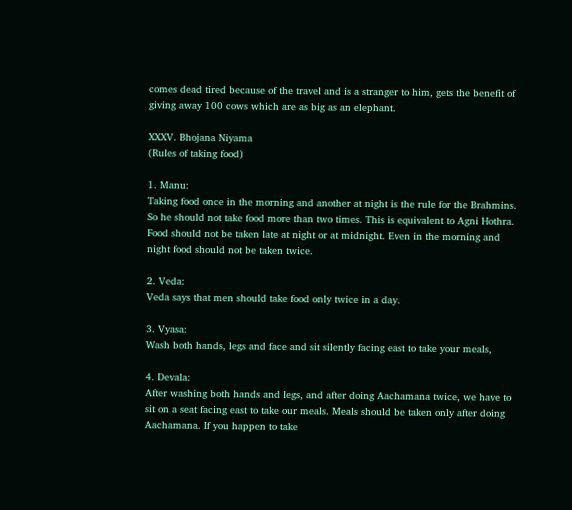comes dead tired because of the travel and is a stranger to him, gets the benefit of giving away 100 cows which are as big as an elephant.

XXXV. Bhojana Niyama
(Rules of taking food)

1. Manu:
Taking food once in the morning and another at night is the rule for the Brahmins. So he should not take food more than two times. This is equivalent to Agni Hothra. Food should not be taken late at night or at midnight. Even in the morning and night food should not be taken twice.

2. Veda:
Veda says that men should take food only twice in a day.

3. Vyasa:
Wash both hands, legs and face and sit silently facing east to take your meals,

4. Devala:
After washing both hands and legs, and after doing Aachamana twice, we have to sit on a seat facing east to take our meals. Meals should be taken only after doing Aachamana. If you happen to take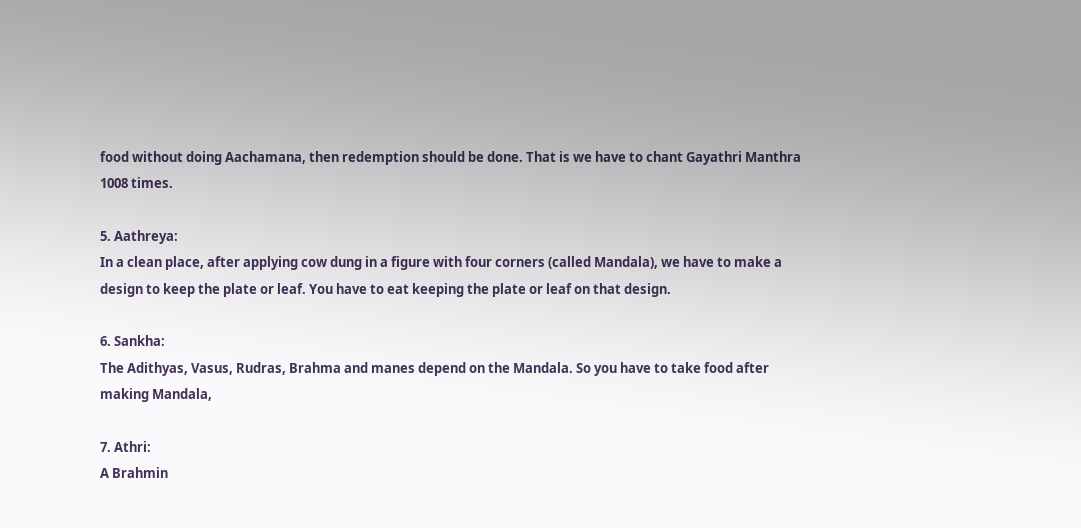food without doing Aachamana, then redemption should be done. That is we have to chant Gayathri Manthra 1008 times.

5. Aathreya:
In a clean place, after applying cow dung in a figure with four corners (called Mandala), we have to make a design to keep the plate or leaf. You have to eat keeping the plate or leaf on that design.

6. Sankha:
The Adithyas, Vasus, Rudras, Brahma and manes depend on the Mandala. So you have to take food after making Mandala,

7. Athri:
A Brahmin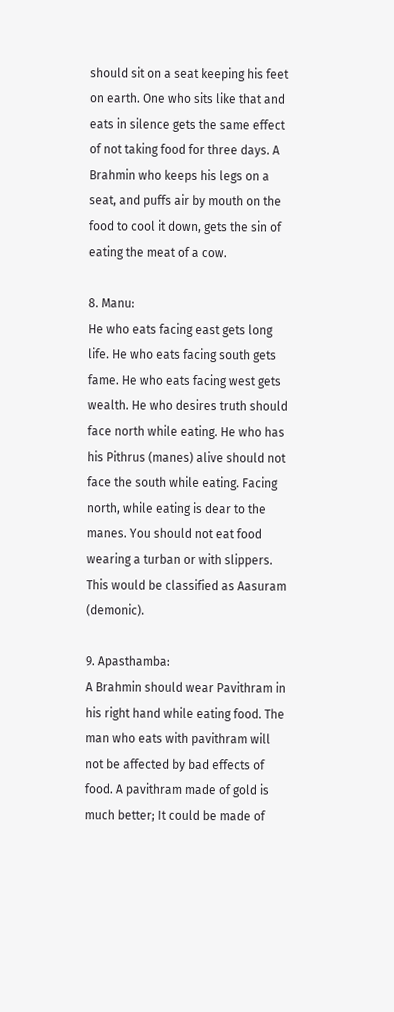should sit on a seat keeping his feet on earth. One who sits like that and eats in silence gets the same effect of not taking food for three days. A Brahmin who keeps his legs on a seat, and puffs air by mouth on the food to cool it down, gets the sin of eating the meat of a cow.

8. Manu:
He who eats facing east gets long life. He who eats facing south gets fame. He who eats facing west gets wealth. He who desires truth should face north while eating. He who has his Pithrus (manes) alive should not face the south while eating. Facing north, while eating is dear to the manes. You should not eat food wearing a turban or with slippers. This would be classified as Aasuram (demonic).

9. Apasthamba:
A Brahmin should wear Pavithram in his right hand while eating food. The man who eats with pavithram will not be affected by bad effects of food. A pavithram made of gold is much better; It could be made of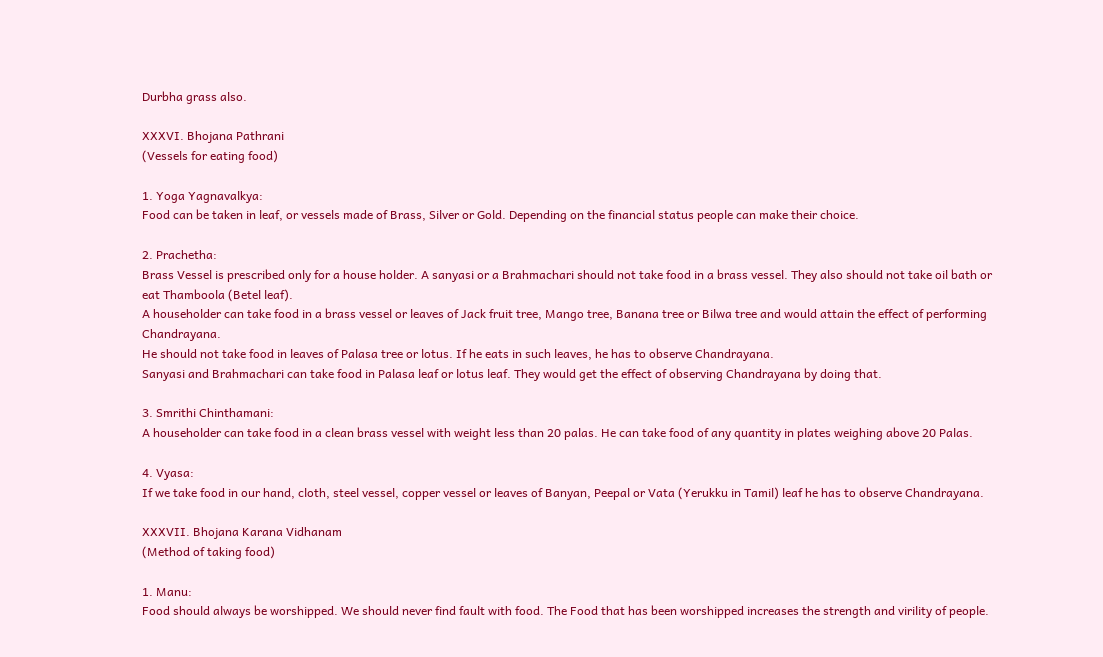Durbha grass also.

XXXVI. Bhojana Pathrani
(Vessels for eating food)

1. Yoga Yagnavalkya:
Food can be taken in leaf, or vessels made of Brass, Silver or Gold. Depending on the financial status people can make their choice.

2. Prachetha:
Brass Vessel is prescribed only for a house holder. A sanyasi or a Brahmachari should not take food in a brass vessel. They also should not take oil bath or eat Thamboola (Betel leaf).
A householder can take food in a brass vessel or leaves of Jack fruit tree, Mango tree, Banana tree or Bilwa tree and would attain the effect of performing Chandrayana.
He should not take food in leaves of Palasa tree or lotus. If he eats in such leaves, he has to observe Chandrayana.
Sanyasi and Brahmachari can take food in Palasa leaf or lotus leaf. They would get the effect of observing Chandrayana by doing that.

3. Smrithi Chinthamani:
A householder can take food in a clean brass vessel with weight less than 20 palas. He can take food of any quantity in plates weighing above 20 Palas.

4. Vyasa:
If we take food in our hand, cloth, steel vessel, copper vessel or leaves of Banyan, Peepal or Vata (Yerukku in Tamil) leaf he has to observe Chandrayana.

XXXVII. Bhojana Karana Vidhanam
(Method of taking food)

1. Manu:
Food should always be worshipped. We should never find fault with food. The Food that has been worshipped increases the strength and virility of people.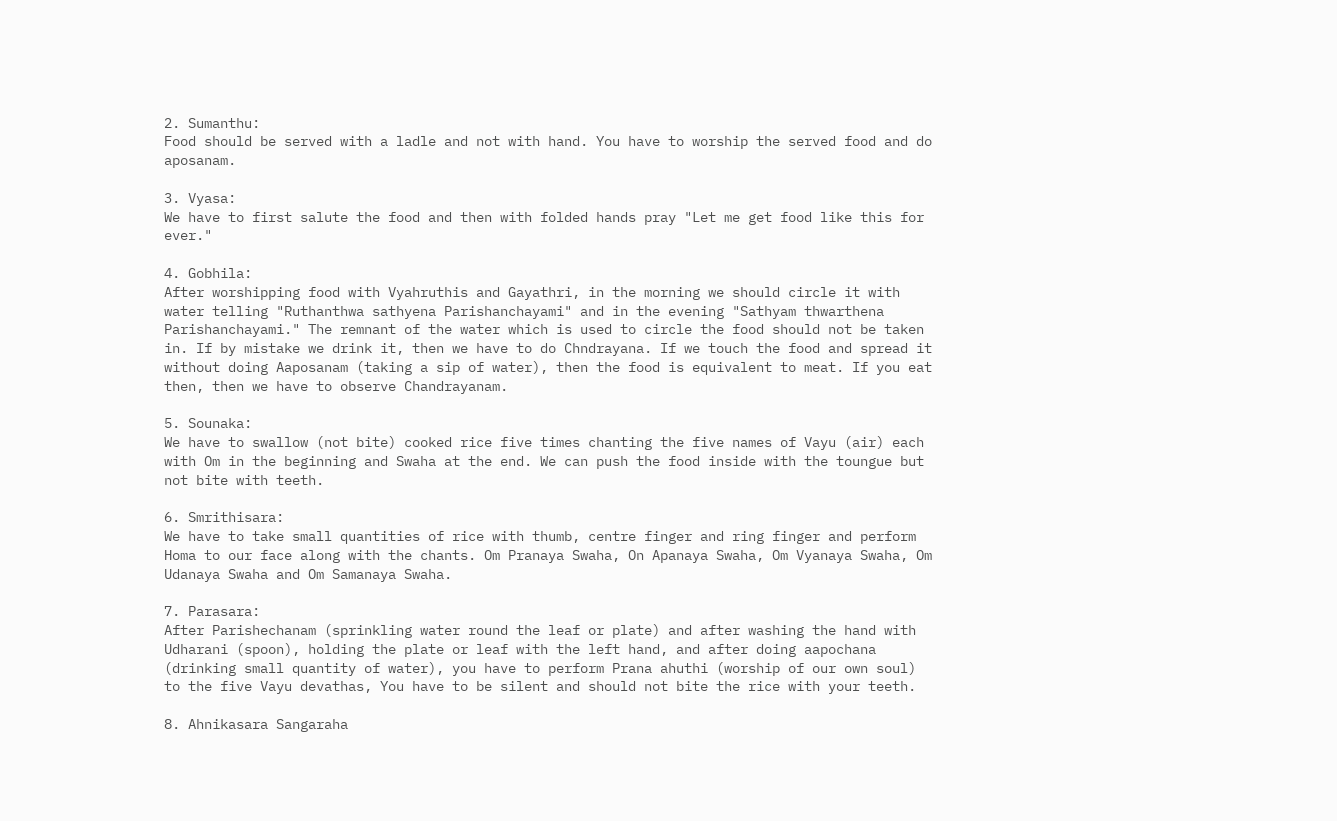2. Sumanthu:
Food should be served with a ladle and not with hand. You have to worship the served food and do aposanam.

3. Vyasa:
We have to first salute the food and then with folded hands pray "Let me get food like this for ever."

4. Gobhila:
After worshipping food with Vyahruthis and Gayathri, in the morning we should circle it with water telling "Ruthanthwa sathyena Parishanchayami" and in the evening "Sathyam thwarthena Parishanchayami." The remnant of the water which is used to circle the food should not be taken in. If by mistake we drink it, then we have to do Chndrayana. If we touch the food and spread it without doing Aaposanam (taking a sip of water), then the food is equivalent to meat. If you eat then, then we have to observe Chandrayanam.

5. Sounaka:
We have to swallow (not bite) cooked rice five times chanting the five names of Vayu (air) each with Om in the beginning and Swaha at the end. We can push the food inside with the toungue but not bite with teeth.

6. Smrithisara:
We have to take small quantities of rice with thumb, centre finger and ring finger and perform Homa to our face along with the chants. Om Pranaya Swaha, On Apanaya Swaha, Om Vyanaya Swaha, Om Udanaya Swaha and Om Samanaya Swaha.

7. Parasara:
After Parishechanam (sprinkling water round the leaf or plate) and after washing the hand with Udharani (spoon), holding the plate or leaf with the left hand, and after doing aapochana (drinking small quantity of water), you have to perform Prana ahuthi (worship of our own soul) to the five Vayu devathas, You have to be silent and should not bite the rice with your teeth.

8. Ahnikasara Sangaraha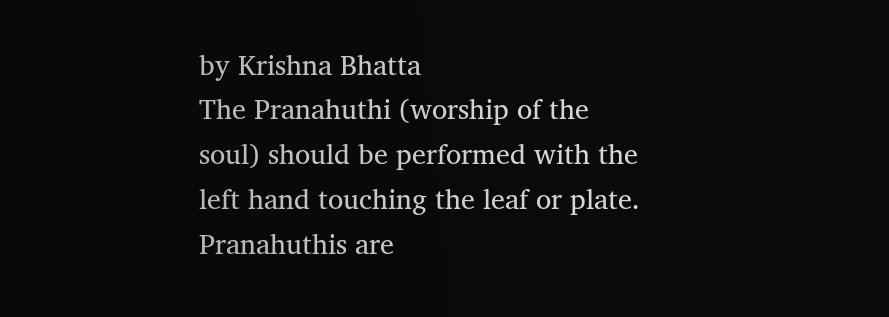by Krishna Bhatta
The Pranahuthi (worship of the soul) should be performed with the left hand touching the leaf or plate. Pranahuthis are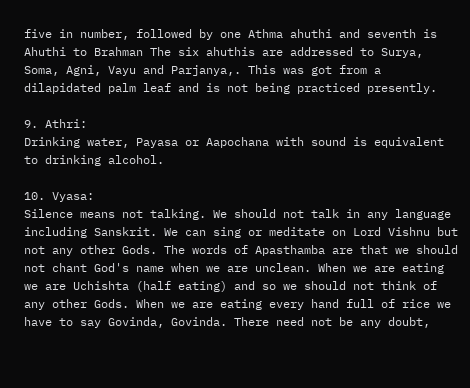five in number, followed by one Athma ahuthi and seventh is Ahuthi to Brahman The six ahuthis are addressed to Surya, Soma, Agni, Vayu and Parjanya,. This was got from a dilapidated palm leaf and is not being practiced presently.

9. Athri:
Drinking water, Payasa or Aapochana with sound is equivalent to drinking alcohol.

10. Vyasa:
Silence means not talking. We should not talk in any language including Sanskrit. We can sing or meditate on Lord Vishnu but not any other Gods. The words of Apasthamba are that we should not chant God's name when we are unclean. When we are eating we are Uchishta (half eating) and so we should not think of any other Gods. When we are eating every hand full of rice we have to say Govinda, Govinda. There need not be any doubt,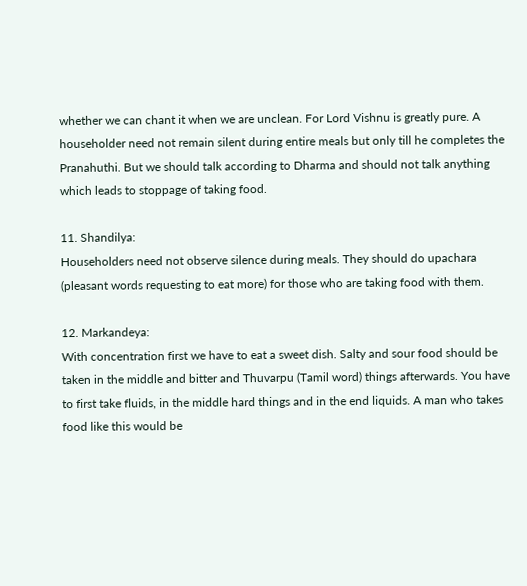whether we can chant it when we are unclean. For Lord Vishnu is greatly pure. A householder need not remain silent during entire meals but only till he completes the Pranahuthi. But we should talk according to Dharma and should not talk anything which leads to stoppage of taking food.

11. Shandilya:
Householders need not observe silence during meals. They should do upachara (pleasant words requesting to eat more) for those who are taking food with them.

12. Markandeya:
With concentration first we have to eat a sweet dish. Salty and sour food should be taken in the middle and bitter and Thuvarpu (Tamil word) things afterwards. You have to first take fluids, in the middle hard things and in the end liquids. A man who takes food like this would be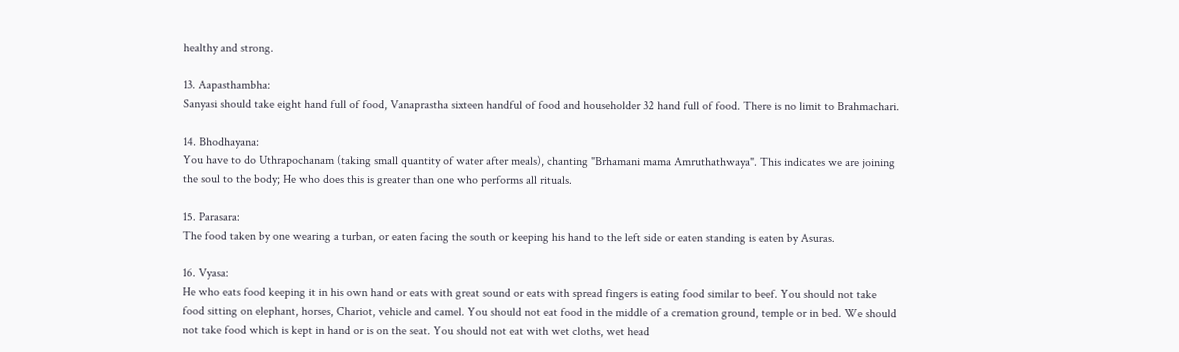healthy and strong.

13. Aapasthambha:
Sanyasi should take eight hand full of food, Vanaprastha sixteen handful of food and householder 32 hand full of food. There is no limit to Brahmachari.

14. Bhodhayana:
You have to do Uthrapochanam (taking small quantity of water after meals), chanting "Brhamani mama Amruthathwaya". This indicates we are joining the soul to the body; He who does this is greater than one who performs all rituals.

15. Parasara:
The food taken by one wearing a turban, or eaten facing the south or keeping his hand to the left side or eaten standing is eaten by Asuras.

16. Vyasa:
He who eats food keeping it in his own hand or eats with great sound or eats with spread fingers is eating food similar to beef. You should not take food sitting on elephant, horses, Chariot, vehicle and camel. You should not eat food in the middle of a cremation ground, temple or in bed. We should not take food which is kept in hand or is on the seat. You should not eat with wet cloths, wet head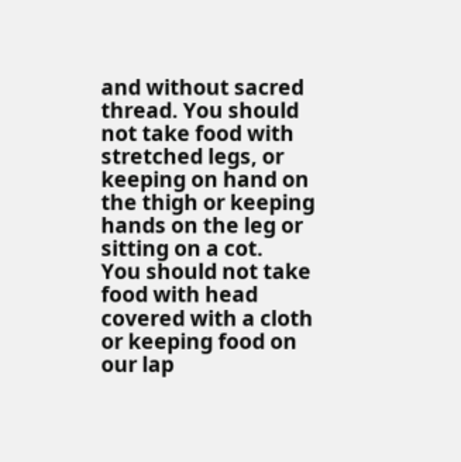and without sacred thread. You should not take food with stretched legs, or keeping on hand on the thigh or keeping hands on the leg or sitting on a cot.
You should not take food with head covered with a cloth or keeping food on our lap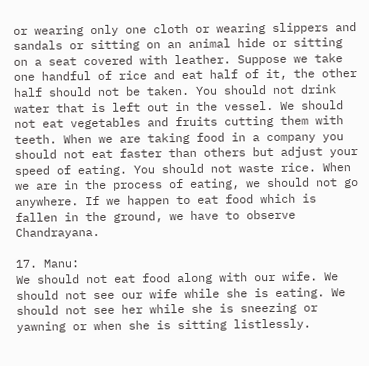or wearing only one cloth or wearing slippers and sandals or sitting on an animal hide or sitting on a seat covered with leather. Suppose we take one handful of rice and eat half of it, the other half should not be taken. You should not drink water that is left out in the vessel. We should not eat vegetables and fruits cutting them with teeth. When we are taking food in a company you should not eat faster than others but adjust your speed of eating. You should not waste rice. When we are in the process of eating, we should not go anywhere. If we happen to eat food which is fallen in the ground, we have to observe Chandrayana.

17. Manu:
We should not eat food along with our wife. We should not see our wife while she is eating. We should not see her while she is sneezing or yawning or when she is sitting listlessly.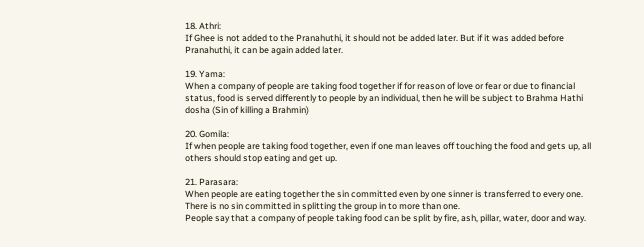18. Athri:
If Ghee is not added to the Pranahuthi, it should not be added later. But if it was added before Pranahuthi, it can be again added later.

19. Yama:
When a company of people are taking food together if for reason of love or fear or due to financial status, food is served differently to people by an individual, then he will be subject to Brahma Hathi dosha (Sin of killing a Brahmin)

20. Gomila:
If when people are taking food together, even if one man leaves off touching the food and gets up, all others should stop eating and get up.

21. Parasara:
When people are eating together the sin committed even by one sinner is transferred to every one. There is no sin committed in splitting the group in to more than one.
People say that a company of people taking food can be split by fire, ash, pillar, water, door and way.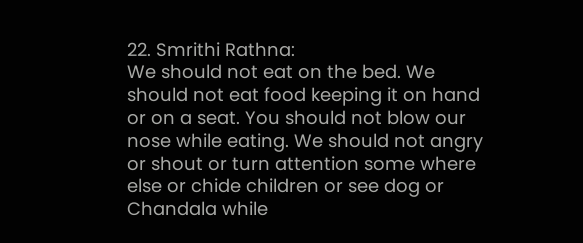22. Smrithi Rathna:
We should not eat on the bed. We should not eat food keeping it on hand or on a seat. You should not blow our nose while eating. We should not angry or shout or turn attention some where else or chide children or see dog or Chandala while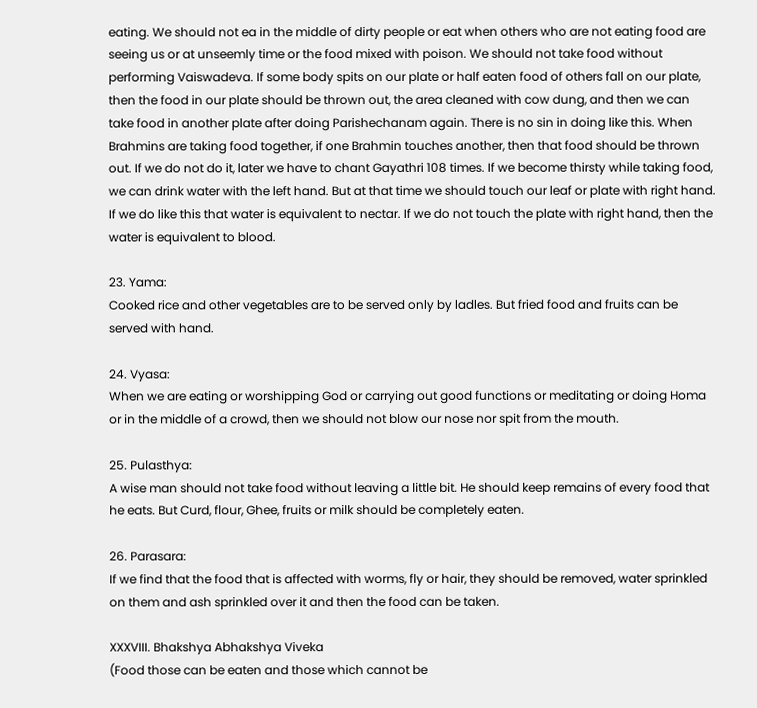eating. We should not ea in the middle of dirty people or eat when others who are not eating food are seeing us or at unseemly time or the food mixed with poison. We should not take food without performing Vaiswadeva. If some body spits on our plate or half eaten food of others fall on our plate, then the food in our plate should be thrown out, the area cleaned with cow dung, and then we can take food in another plate after doing Parishechanam again. There is no sin in doing like this. When Brahmins are taking food together, if one Brahmin touches another, then that food should be thrown out. If we do not do it, later we have to chant Gayathri 108 times. If we become thirsty while taking food, we can drink water with the left hand. But at that time we should touch our leaf or plate with right hand. If we do like this that water is equivalent to nectar. If we do not touch the plate with right hand, then the water is equivalent to blood.

23. Yama:
Cooked rice and other vegetables are to be served only by ladles. But fried food and fruits can be served with hand.

24. Vyasa:
When we are eating or worshipping God or carrying out good functions or meditating or doing Homa or in the middle of a crowd, then we should not blow our nose nor spit from the mouth.

25. Pulasthya:
A wise man should not take food without leaving a little bit. He should keep remains of every food that he eats. But Curd, flour, Ghee, fruits or milk should be completely eaten.

26. Parasara:
If we find that the food that is affected with worms, fly or hair, they should be removed, water sprinkled on them and ash sprinkled over it and then the food can be taken.

XXXVIII. Bhakshya Abhakshya Viveka
(Food those can be eaten and those which cannot be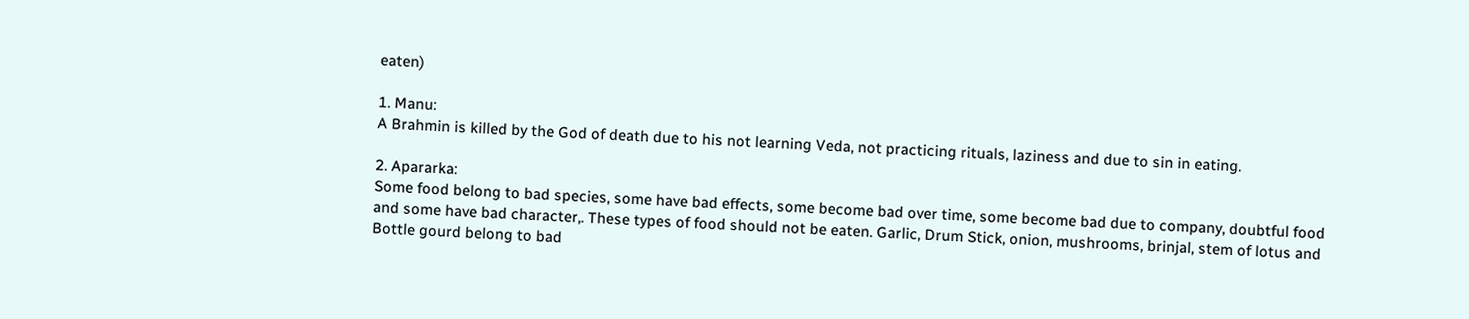eaten)

1. Manu:
A Brahmin is killed by the God of death due to his not learning Veda, not practicing rituals, laziness and due to sin in eating.

2. Apararka:
Some food belong to bad species, some have bad effects, some become bad over time, some become bad due to company, doubtful food and some have bad character,. These types of food should not be eaten. Garlic, Drum Stick, onion, mushrooms, brinjal, stem of lotus and Bottle gourd belong to bad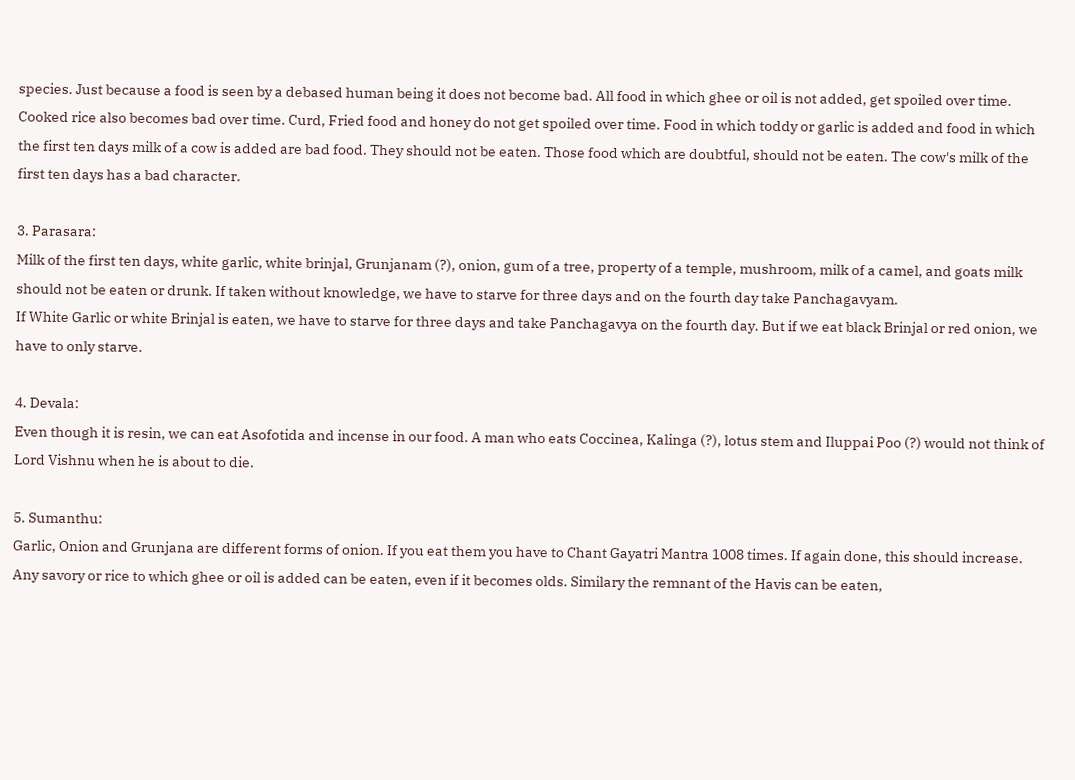species. Just because a food is seen by a debased human being it does not become bad. All food in which ghee or oil is not added, get spoiled over time. Cooked rice also becomes bad over time. Curd, Fried food and honey do not get spoiled over time. Food in which toddy or garlic is added and food in which the first ten days milk of a cow is added are bad food. They should not be eaten. Those food which are doubtful, should not be eaten. The cow's milk of the first ten days has a bad character.

3. Parasara:
Milk of the first ten days, white garlic, white brinjal, Grunjanam (?), onion, gum of a tree, property of a temple, mushroom, milk of a camel, and goats milk should not be eaten or drunk. If taken without knowledge, we have to starve for three days and on the fourth day take Panchagavyam.
If White Garlic or white Brinjal is eaten, we have to starve for three days and take Panchagavya on the fourth day. But if we eat black Brinjal or red onion, we have to only starve.

4. Devala:
Even though it is resin, we can eat Asofotida and incense in our food. A man who eats Coccinea, Kalinga (?), lotus stem and Iluppai Poo (?) would not think of Lord Vishnu when he is about to die.

5. Sumanthu:
Garlic, Onion and Grunjana are different forms of onion. If you eat them you have to Chant Gayatri Mantra 1008 times. If again done, this should increase. Any savory or rice to which ghee or oil is added can be eaten, even if it becomes olds. Similary the remnant of the Havis can be eaten,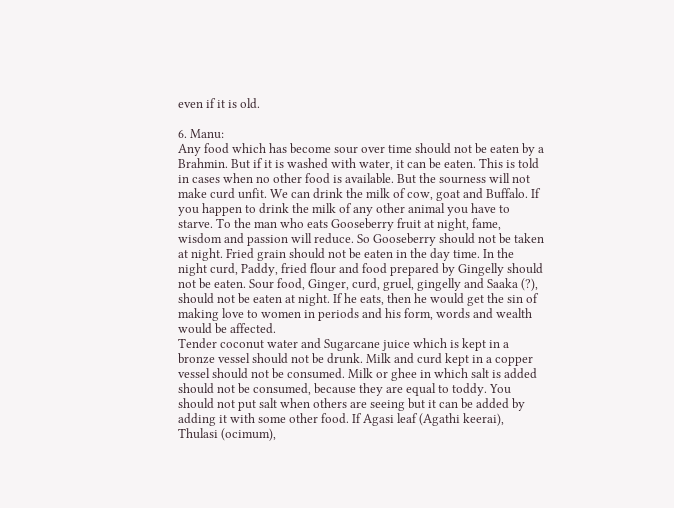even if it is old.

6. Manu:
Any food which has become sour over time should not be eaten by a Brahmin. But if it is washed with water, it can be eaten. This is told in cases when no other food is available. But the sourness will not make curd unfit. We can drink the milk of cow, goat and Buffalo. If you happen to drink the milk of any other animal you have to starve. To the man who eats Gooseberry fruit at night, fame, wisdom and passion will reduce. So Gooseberry should not be taken at night. Fried grain should not be eaten in the day time. In the night curd, Paddy, fried flour and food prepared by Gingelly should not be eaten. Sour food, Ginger, curd, gruel, gingelly and Saaka (?), should not be eaten at night. If he eats, then he would get the sin of making love to women in periods and his form, words and wealth would be affected.
Tender coconut water and Sugarcane juice which is kept in a bronze vessel should not be drunk. Milk and curd kept in a copper vessel should not be consumed. Milk or ghee in which salt is added should not be consumed, because they are equal to toddy. You should not put salt when others are seeing but it can be added by adding it with some other food. If Agasi leaf (Agathi keerai), Thulasi (ocimum),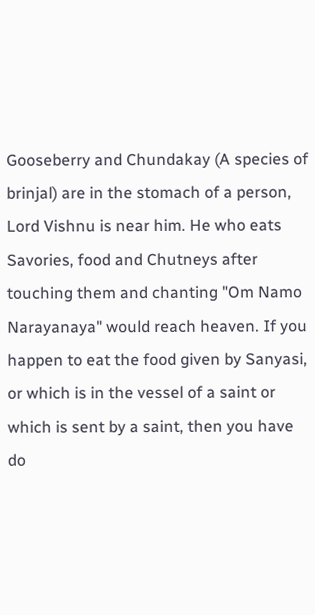Gooseberry and Chundakay (A species of brinjal) are in the stomach of a person, Lord Vishnu is near him. He who eats Savories, food and Chutneys after touching them and chanting "Om Namo Narayanaya" would reach heaven. If you happen to eat the food given by Sanyasi, or which is in the vessel of a saint or which is sent by a saint, then you have do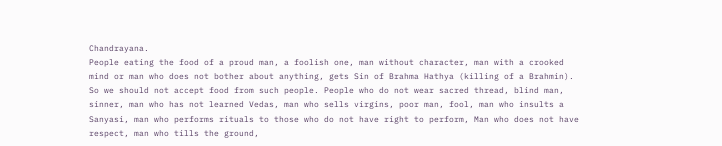Chandrayana.
People eating the food of a proud man, a foolish one, man without character, man with a crooked mind or man who does not bother about anything, gets Sin of Brahma Hathya (killing of a Brahmin). So we should not accept food from such people. People who do not wear sacred thread, blind man, sinner, man who has not learned Vedas, man who sells virgins, poor man, fool, man who insults a Sanyasi, man who performs rituals to those who do not have right to perform, Man who does not have respect, man who tills the ground,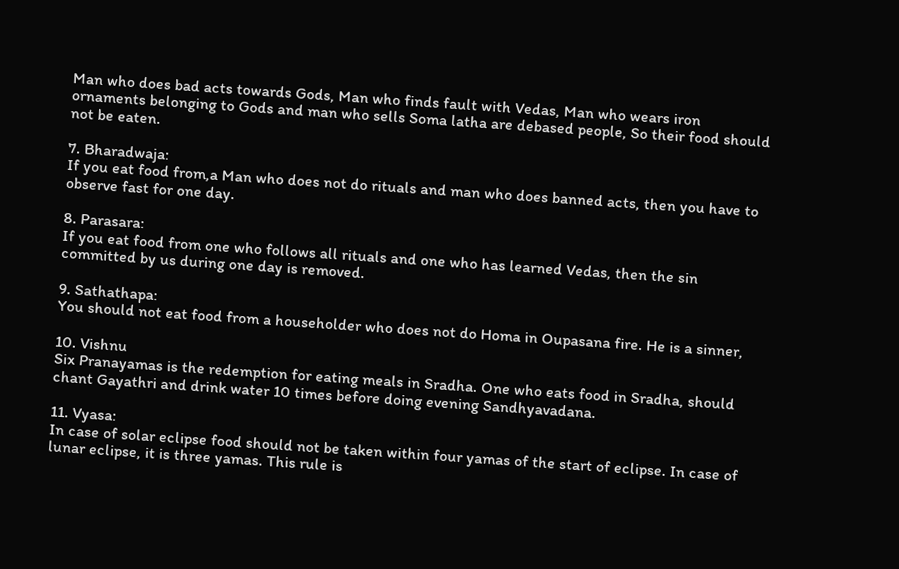Man who does bad acts towards Gods, Man who finds fault with Vedas, Man who wears iron ornaments belonging to Gods and man who sells Soma latha are debased people, So their food should not be eaten.

7. Bharadwaja:
If you eat food from,a Man who does not do rituals and man who does banned acts, then you have to observe fast for one day.

8. Parasara:
If you eat food from one who follows all rituals and one who has learned Vedas, then the sin committed by us during one day is removed.

9. Sathathapa:
You should not eat food from a householder who does not do Homa in Oupasana fire. He is a sinner,

10. Vishnu
Six Pranayamas is the redemption for eating meals in Sradha. One who eats food in Sradha, should chant Gayathri and drink water 10 times before doing evening Sandhyavadana.

11. Vyasa:
In case of solar eclipse food should not be taken within four yamas of the start of eclipse. In case of lunar eclipse, it is three yamas. This rule is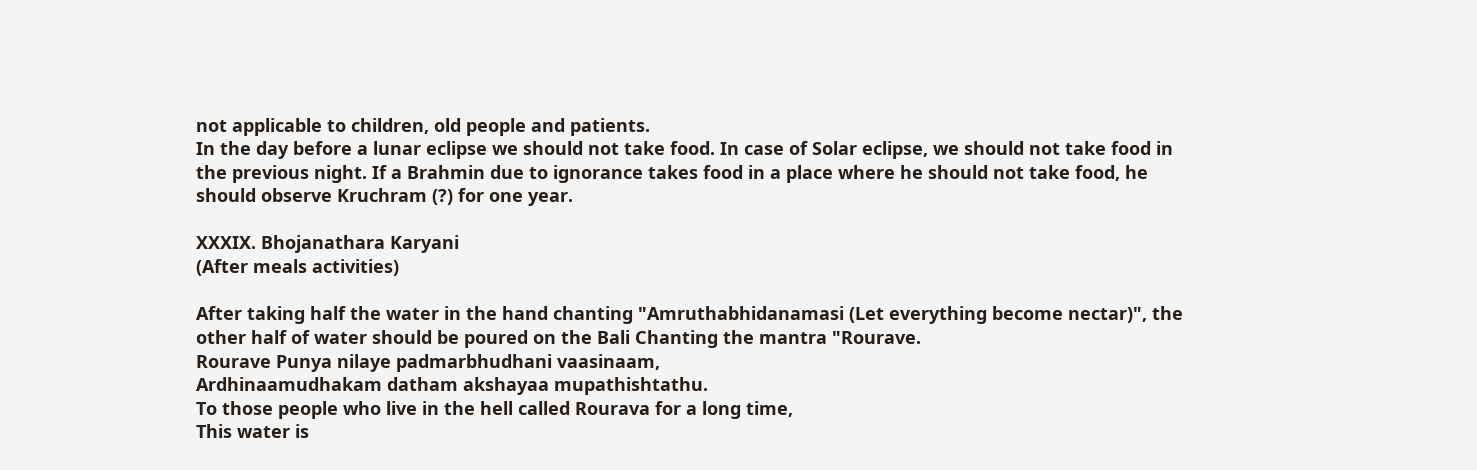not applicable to children, old people and patients.
In the day before a lunar eclipse we should not take food. In case of Solar eclipse, we should not take food in the previous night. If a Brahmin due to ignorance takes food in a place where he should not take food, he should observe Kruchram (?) for one year.

XXXIX. Bhojanathara Karyani
(After meals activities)

After taking half the water in the hand chanting "Amruthabhidanamasi (Let everything become nectar)", the other half of water should be poured on the Bali Chanting the mantra "Rourave.
Rourave Punya nilaye padmarbhudhani vaasinaam,
Ardhinaamudhakam datham akshayaa mupathishtathu.
To those people who live in the hell called Rourava for a long time,
This water is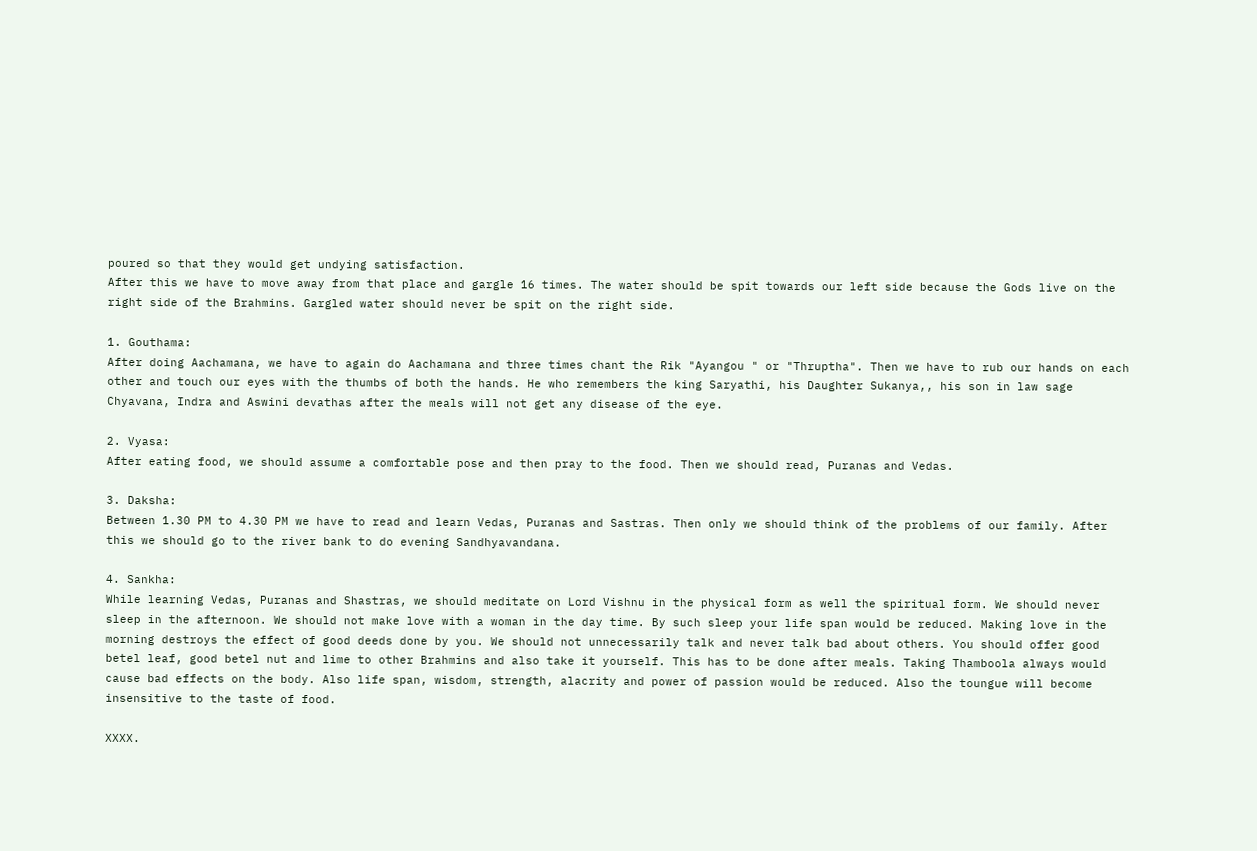poured so that they would get undying satisfaction.
After this we have to move away from that place and gargle 16 times. The water should be spit towards our left side because the Gods live on the right side of the Brahmins. Gargled water should never be spit on the right side.

1. Gouthama:
After doing Aachamana, we have to again do Aachamana and three times chant the Rik "Ayangou " or "Thruptha". Then we have to rub our hands on each other and touch our eyes with the thumbs of both the hands. He who remembers the king Saryathi, his Daughter Sukanya,, his son in law sage Chyavana, Indra and Aswini devathas after the meals will not get any disease of the eye.

2. Vyasa:
After eating food, we should assume a comfortable pose and then pray to the food. Then we should read, Puranas and Vedas.

3. Daksha:
Between 1.30 PM to 4.30 PM we have to read and learn Vedas, Puranas and Sastras. Then only we should think of the problems of our family. After this we should go to the river bank to do evening Sandhyavandana.

4. Sankha:
While learning Vedas, Puranas and Shastras, we should meditate on Lord Vishnu in the physical form as well the spiritual form. We should never sleep in the afternoon. We should not make love with a woman in the day time. By such sleep your life span would be reduced. Making love in the morning destroys the effect of good deeds done by you. We should not unnecessarily talk and never talk bad about others. You should offer good betel leaf, good betel nut and lime to other Brahmins and also take it yourself. This has to be done after meals. Taking Thamboola always would cause bad effects on the body. Also life span, wisdom, strength, alacrity and power of passion would be reduced. Also the toungue will become insensitive to the taste of food.

XXXX.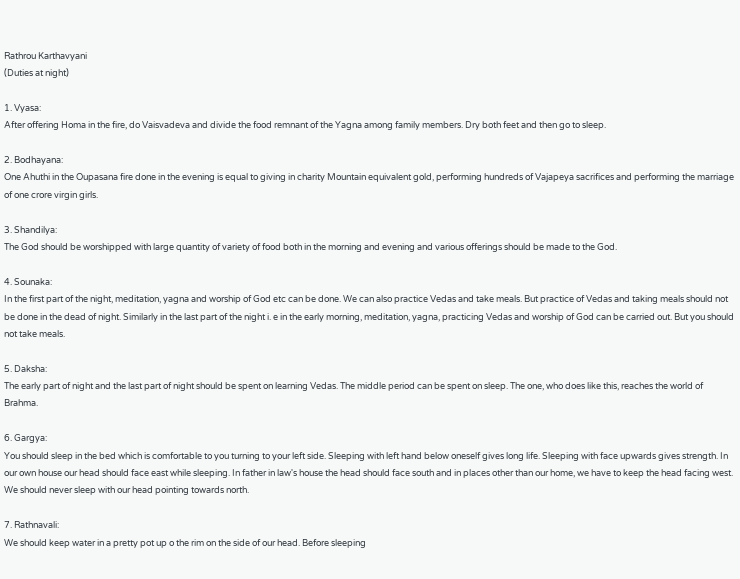Rathrou Karthavyani
(Duties at night)

1. Vyasa:
After offering Homa in the fire, do Vaisvadeva and divide the food remnant of the Yagna among family members. Dry both feet and then go to sleep.

2. Bodhayana:
One Ahuthi in the Oupasana fire done in the evening is equal to giving in charity Mountain equivalent gold, performing hundreds of Vajapeya sacrifices and performing the marriage of one crore virgin girls.

3. Shandilya:
The God should be worshipped with large quantity of variety of food both in the morning and evening and various offerings should be made to the God.

4. Sounaka:
In the first part of the night, meditation, yagna and worship of God etc can be done. We can also practice Vedas and take meals. But practice of Vedas and taking meals should not be done in the dead of night. Similarly in the last part of the night i. e in the early morning, meditation, yagna, practicing Vedas and worship of God can be carried out. But you should not take meals.

5. Daksha:
The early part of night and the last part of night should be spent on learning Vedas. The middle period can be spent on sleep. The one, who does like this, reaches the world of Brahma.

6. Gargya:
You should sleep in the bed which is comfortable to you turning to your left side. Sleeping with left hand below oneself gives long life. Sleeping with face upwards gives strength. In our own house our head should face east while sleeping. In father in law's house the head should face south and in places other than our home, we have to keep the head facing west. We should never sleep with our head pointing towards north.

7. Rathnavali:
We should keep water in a pretty pot up o the rim on the side of our head. Before sleeping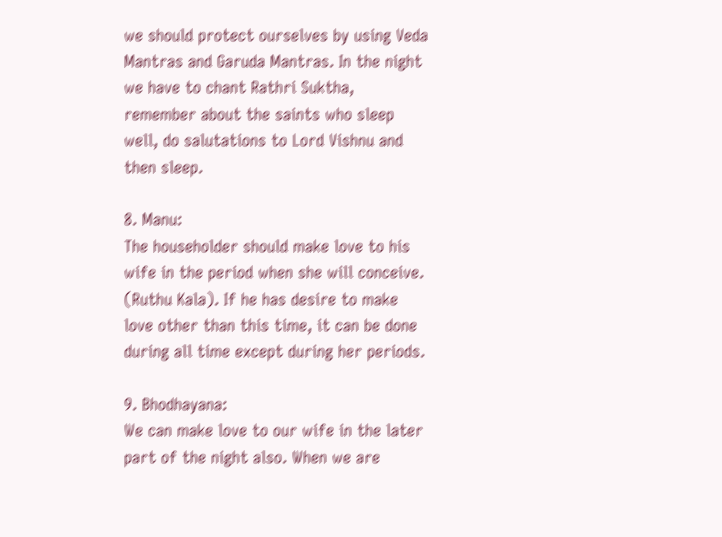we should protect ourselves by using Veda Mantras and Garuda Mantras. In the night we have to chant Rathri Suktha, remember about the saints who sleep well, do salutations to Lord Vishnu and then sleep.

8. Manu:
The householder should make love to his wife in the period when she will conceive. (Ruthu Kala). If he has desire to make love other than this time, it can be done during all time except during her periods.

9. Bhodhayana:
We can make love to our wife in the later part of the night also. When we are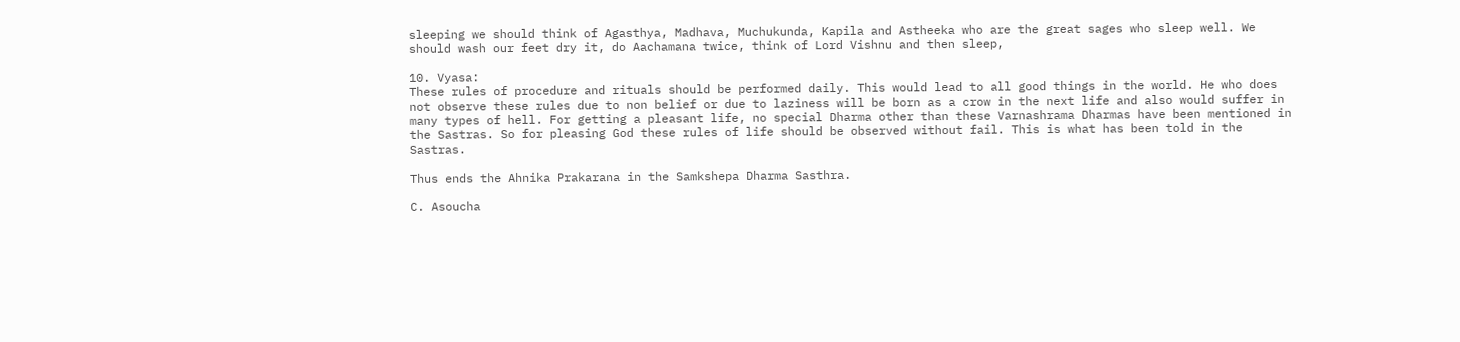sleeping we should think of Agasthya, Madhava, Muchukunda, Kapila and Astheeka who are the great sages who sleep well. We should wash our feet dry it, do Aachamana twice, think of Lord Vishnu and then sleep,

10. Vyasa:
These rules of procedure and rituals should be performed daily. This would lead to all good things in the world. He who does not observe these rules due to non belief or due to laziness will be born as a crow in the next life and also would suffer in many types of hell. For getting a pleasant life, no special Dharma other than these Varnashrama Dharmas have been mentioned in the Sastras. So for pleasing God these rules of life should be observed without fail. This is what has been told in the Sastras.

Thus ends the Ahnika Prakarana in the Samkshepa Dharma Sasthra.

C. Asoucha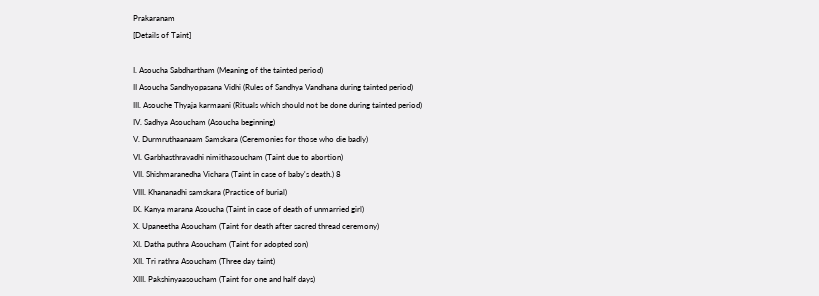Prakaranam
[Details of Taint]

I. Asoucha Sabdhartham (Meaning of the tainted period)
II Asoucha Sandhyopasana Vidhi (Rules of Sandhya Vandhana during tainted period)
III. Asouche Thyaja karmaani (Rituals which should not be done during tainted period)
IV. Sadhya Asoucham (Asoucha beginning)
V. Durmruthaanaam Samskara (Ceremonies for those who die badly)
VI. Garbhasthravadhi nimithasoucham (Taint due to abortion)
VII. Shishmaranedha Vichara (Taint in case of baby's death.) 8
VIII. Khananadhi samskara (Practice of burial)
IX. Kanya marana Asoucha (Taint in case of death of unmarried girl)
X. Upaneetha Asoucham (Taint for death after sacred thread ceremony)
XI. Datha puthra Asoucham (Taint for adopted son)
XII. Tri rathra Asoucham (Three day taint)
XIII. Pakshinyaasoucham (Taint for one and half days)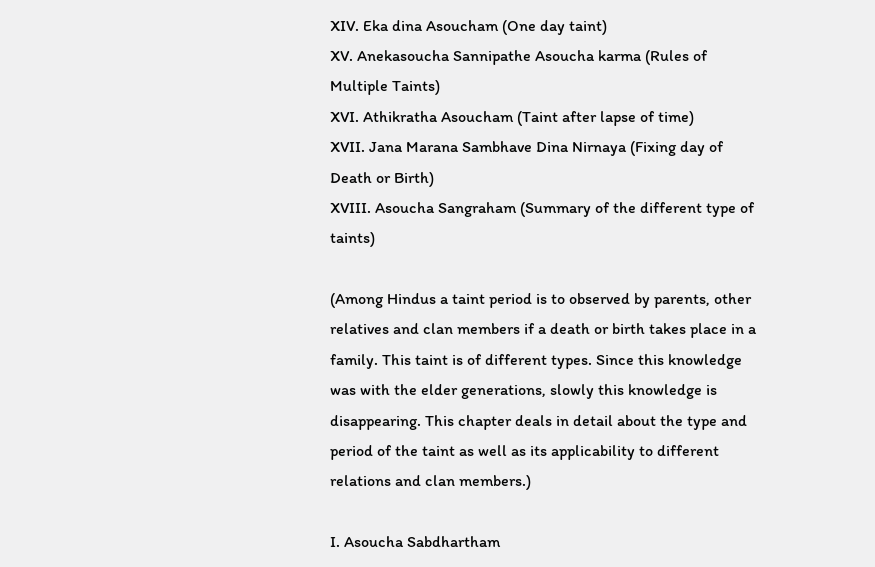XIV. Eka dina Asoucham (One day taint)
XV. Anekasoucha Sannipathe Asoucha karma (Rules of Multiple Taints)
XVI. Athikratha Asoucham (Taint after lapse of time)
XVII. Jana Marana Sambhave Dina Nirnaya (Fixing day of Death or Birth)
XVIII. Asoucha Sangraham (Summary of the different type of taints)

(Among Hindus a taint period is to observed by parents, other relatives and clan members if a death or birth takes place in a family. This taint is of different types. Since this knowledge was with the elder generations, slowly this knowledge is disappearing. This chapter deals in detail about the type and period of the taint as well as its applicability to different relations and clan members.)

I. Asoucha Sabdhartham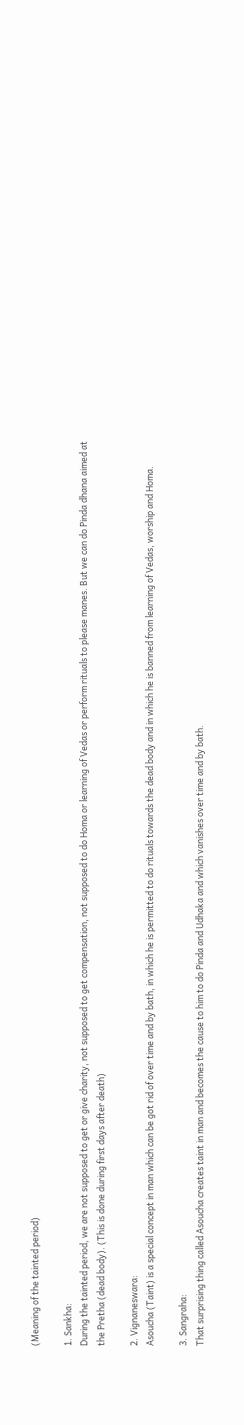(Meaning of the tainted period)

1. Sankha:
During the tainted period, we are not supposed to get or give charity, not supposed to get compensation, not supposed to do Homa or learning of Vedas or perform rituals to please manes. But we can do Pinda dhana aimed at the Pretha (dead body). (This is done during first days after death)

2. Vignaneswara:
Asoucha (Taint) is a special concept in man which can be got rid of over time and by bath, in which he is permitted to do rituals towards the dead body and in which he is banned from learning of Vedas, worship and Homa.

3. Sangraha:
That surprising thing called Asoucha creates taint in man and becomes the cause to him to do Pinda and Udhaka and which vanishes over time and by bath.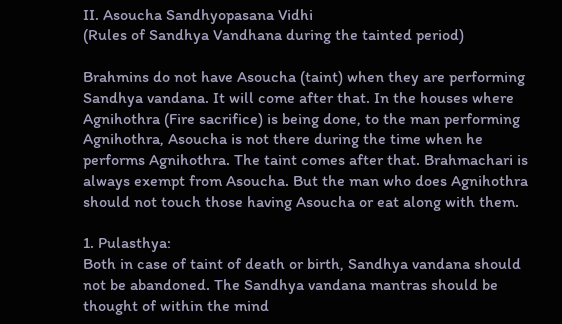II. Asoucha Sandhyopasana Vidhi
(Rules of Sandhya Vandhana during the tainted period)

Brahmins do not have Asoucha (taint) when they are performing Sandhya vandana. It will come after that. In the houses where Agnihothra (Fire sacrifice) is being done, to the man performing Agnihothra, Asoucha is not there during the time when he performs Agnihothra. The taint comes after that. Brahmachari is always exempt from Asoucha. But the man who does Agnihothra should not touch those having Asoucha or eat along with them.

1. Pulasthya:
Both in case of taint of death or birth, Sandhya vandana should not be abandoned. The Sandhya vandana mantras should be thought of within the mind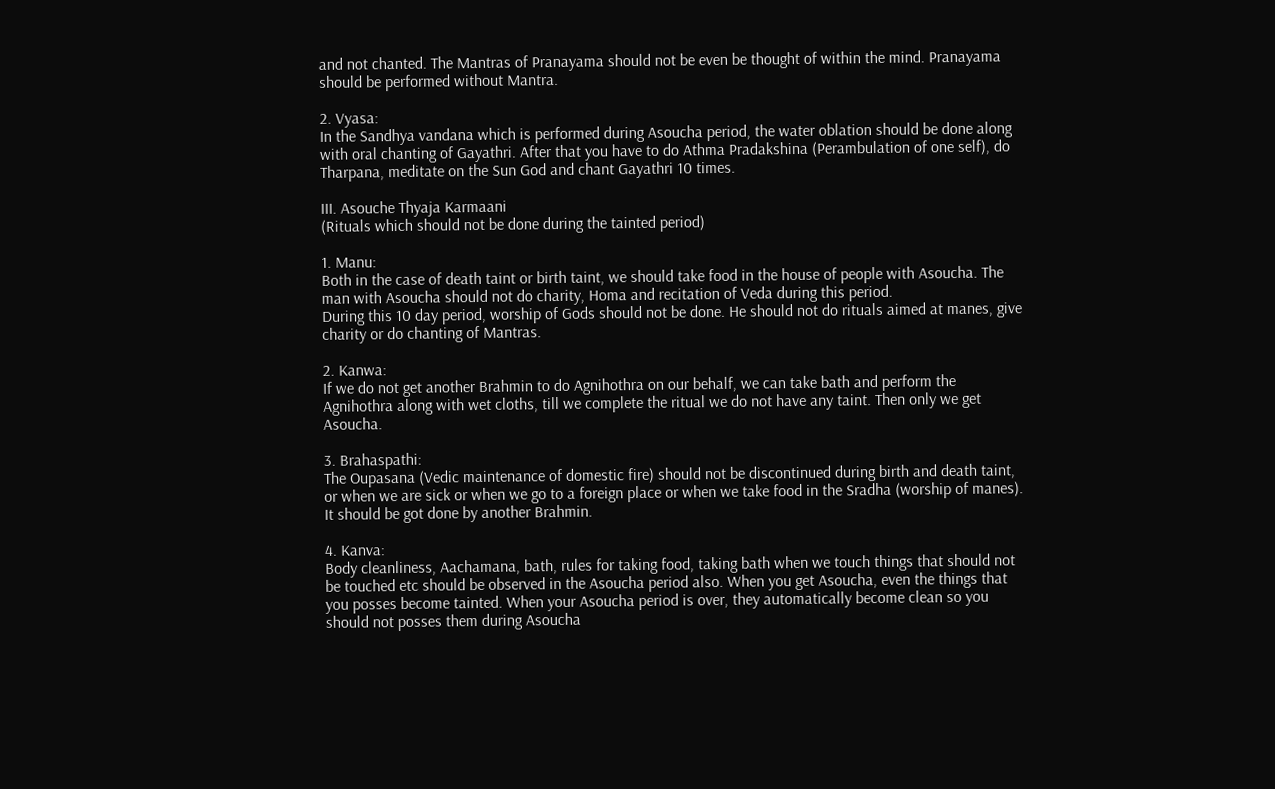and not chanted. The Mantras of Pranayama should not be even be thought of within the mind. Pranayama should be performed without Mantra.

2. Vyasa:
In the Sandhya vandana which is performed during Asoucha period, the water oblation should be done along with oral chanting of Gayathri. After that you have to do Athma Pradakshina (Perambulation of one self), do Tharpana, meditate on the Sun God and chant Gayathri 10 times.

III. Asouche Thyaja Karmaani
(Rituals which should not be done during the tainted period)

1. Manu:
Both in the case of death taint or birth taint, we should take food in the house of people with Asoucha. The man with Asoucha should not do charity, Homa and recitation of Veda during this period.
During this 10 day period, worship of Gods should not be done. He should not do rituals aimed at manes, give charity or do chanting of Mantras.

2. Kanwa:
If we do not get another Brahmin to do Agnihothra on our behalf, we can take bath and perform the Agnihothra along with wet cloths, till we complete the ritual we do not have any taint. Then only we get Asoucha.

3. Brahaspathi:
The Oupasana (Vedic maintenance of domestic fire) should not be discontinued during birth and death taint, or when we are sick or when we go to a foreign place or when we take food in the Sradha (worship of manes). It should be got done by another Brahmin.

4. Kanva:
Body cleanliness, Aachamana, bath, rules for taking food, taking bath when we touch things that should not be touched etc should be observed in the Asoucha period also. When you get Asoucha, even the things that you posses become tainted. When your Asoucha period is over, they automatically become clean so you should not posses them during Asoucha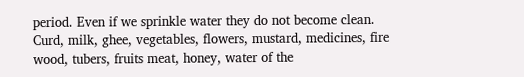period. Even if we sprinkle water they do not become clean. Curd, milk, ghee, vegetables, flowers, mustard, medicines, fire wood, tubers, fruits meat, honey, water of the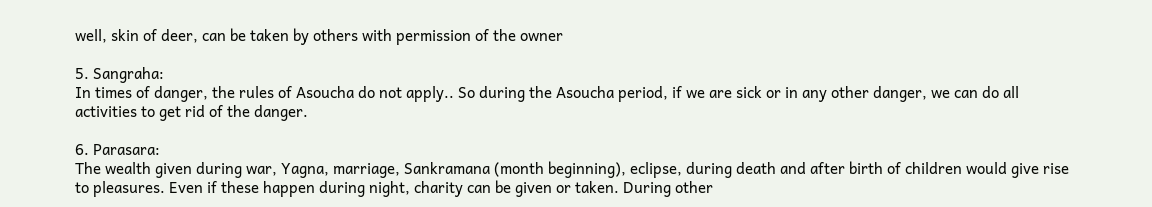well, skin of deer, can be taken by others with permission of the owner

5. Sangraha:
In times of danger, the rules of Asoucha do not apply.. So during the Asoucha period, if we are sick or in any other danger, we can do all activities to get rid of the danger.

6. Parasara:
The wealth given during war, Yagna, marriage, Sankramana (month beginning), eclipse, during death and after birth of children would give rise to pleasures. Even if these happen during night, charity can be given or taken. During other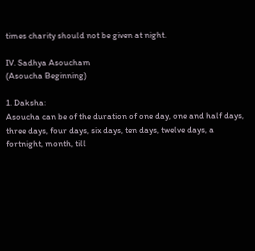times charity should not be given at night.

IV. Sadhya Asoucham
(Asoucha Beginning)

1. Daksha:
Asoucha can be of the duration of one day, one and half days, three days, four days, six days, ten days, twelve days, a fortnight, month, till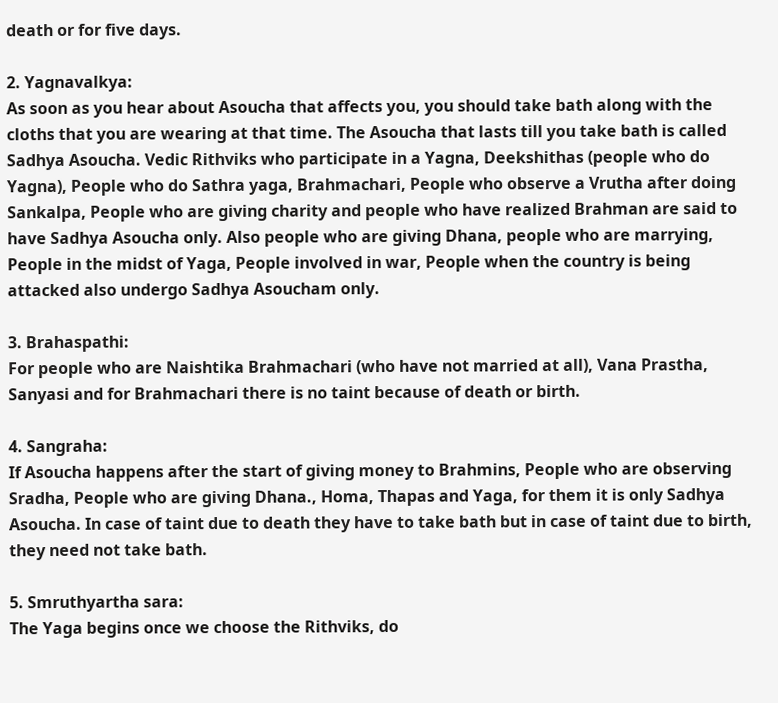death or for five days.

2. Yagnavalkya:
As soon as you hear about Asoucha that affects you, you should take bath along with the cloths that you are wearing at that time. The Asoucha that lasts till you take bath is called Sadhya Asoucha. Vedic Rithviks who participate in a Yagna, Deekshithas (people who do Yagna), People who do Sathra yaga, Brahmachari, People who observe a Vrutha after doing Sankalpa, People who are giving charity and people who have realized Brahman are said to have Sadhya Asoucha only. Also people who are giving Dhana, people who are marrying, People in the midst of Yaga, People involved in war, People when the country is being attacked also undergo Sadhya Asoucham only.

3. Brahaspathi:
For people who are Naishtika Brahmachari (who have not married at all), Vana Prastha, Sanyasi and for Brahmachari there is no taint because of death or birth.

4. Sangraha:
If Asoucha happens after the start of giving money to Brahmins, People who are observing Sradha, People who are giving Dhana., Homa, Thapas and Yaga, for them it is only Sadhya Asoucha. In case of taint due to death they have to take bath but in case of taint due to birth, they need not take bath.

5. Smruthyartha sara:
The Yaga begins once we choose the Rithviks, do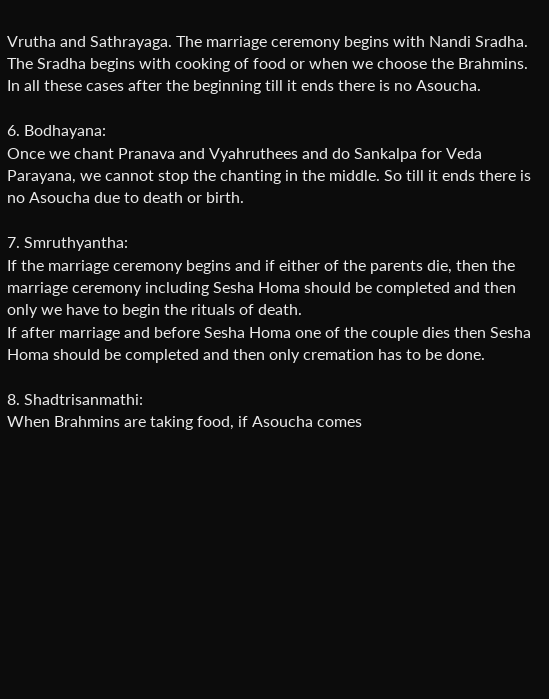Vrutha and Sathrayaga. The marriage ceremony begins with Nandi Sradha. The Sradha begins with cooking of food or when we choose the Brahmins. In all these cases after the beginning till it ends there is no Asoucha.

6. Bodhayana:
Once we chant Pranava and Vyahruthees and do Sankalpa for Veda Parayana, we cannot stop the chanting in the middle. So till it ends there is no Asoucha due to death or birth.

7. Smruthyantha:
If the marriage ceremony begins and if either of the parents die, then the marriage ceremony including Sesha Homa should be completed and then only we have to begin the rituals of death.
If after marriage and before Sesha Homa one of the couple dies then Sesha Homa should be completed and then only cremation has to be done.

8. Shadtrisanmathi:
When Brahmins are taking food, if Asoucha comes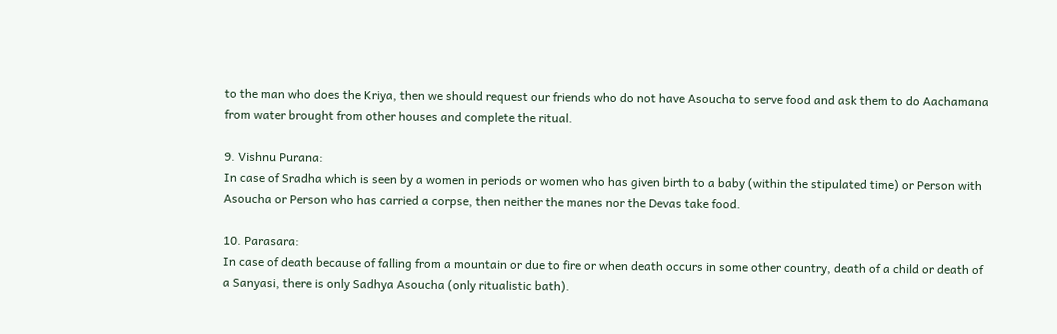to the man who does the Kriya, then we should request our friends who do not have Asoucha to serve food and ask them to do Aachamana from water brought from other houses and complete the ritual.

9. Vishnu Purana:
In case of Sradha which is seen by a women in periods or women who has given birth to a baby (within the stipulated time) or Person with Asoucha or Person who has carried a corpse, then neither the manes nor the Devas take food.

10. Parasara:
In case of death because of falling from a mountain or due to fire or when death occurs in some other country, death of a child or death of a Sanyasi, there is only Sadhya Asoucha (only ritualistic bath).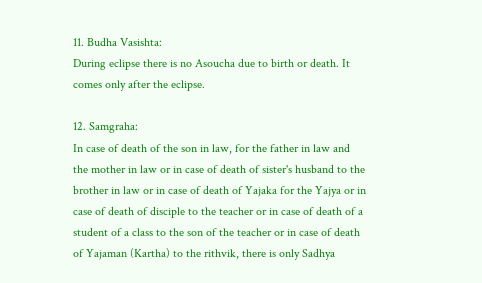11. Budha Vasishta:
During eclipse there is no Asoucha due to birth or death. It comes only after the eclipse.

12. Samgraha:
In case of death of the son in law, for the father in law and the mother in law or in case of death of sister's husband to the brother in law or in case of death of Yajaka for the Yajya or in case of death of disciple to the teacher or in case of death of a student of a class to the son of the teacher or in case of death of Yajaman (Kartha) to the rithvik, there is only Sadhya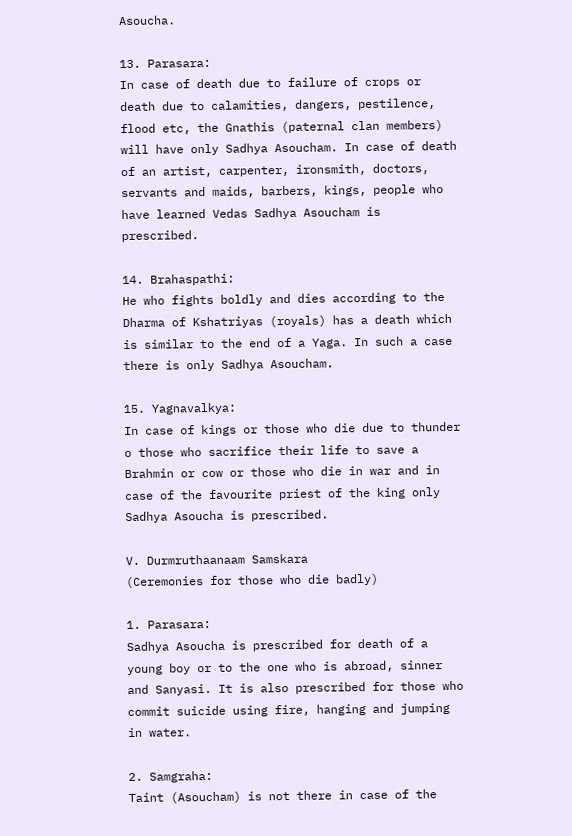Asoucha.

13. Parasara:
In case of death due to failure of crops or death due to calamities, dangers, pestilence, flood etc, the Gnathis (paternal clan members) will have only Sadhya Asoucham. In case of death of an artist, carpenter, ironsmith, doctors, servants and maids, barbers, kings, people who have learned Vedas Sadhya Asoucham is prescribed.

14. Brahaspathi:
He who fights boldly and dies according to the Dharma of Kshatriyas (royals) has a death which is similar to the end of a Yaga. In such a case there is only Sadhya Asoucham.

15. Yagnavalkya:
In case of kings or those who die due to thunder o those who sacrifice their life to save a Brahmin or cow or those who die in war and in case of the favourite priest of the king only Sadhya Asoucha is prescribed.

V. Durmruthaanaam Samskara
(Ceremonies for those who die badly)

1. Parasara:
Sadhya Asoucha is prescribed for death of a young boy or to the one who is abroad, sinner and Sanyasi. It is also prescribed for those who commit suicide using fire, hanging and jumping in water.

2. Samgraha:
Taint (Asoucham) is not there in case of the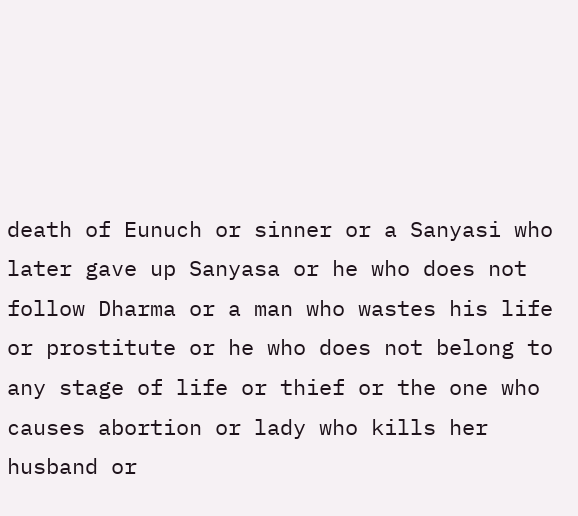death of Eunuch or sinner or a Sanyasi who later gave up Sanyasa or he who does not follow Dharma or a man who wastes his life or prostitute or he who does not belong to any stage of life or thief or the one who causes abortion or lady who kills her husband or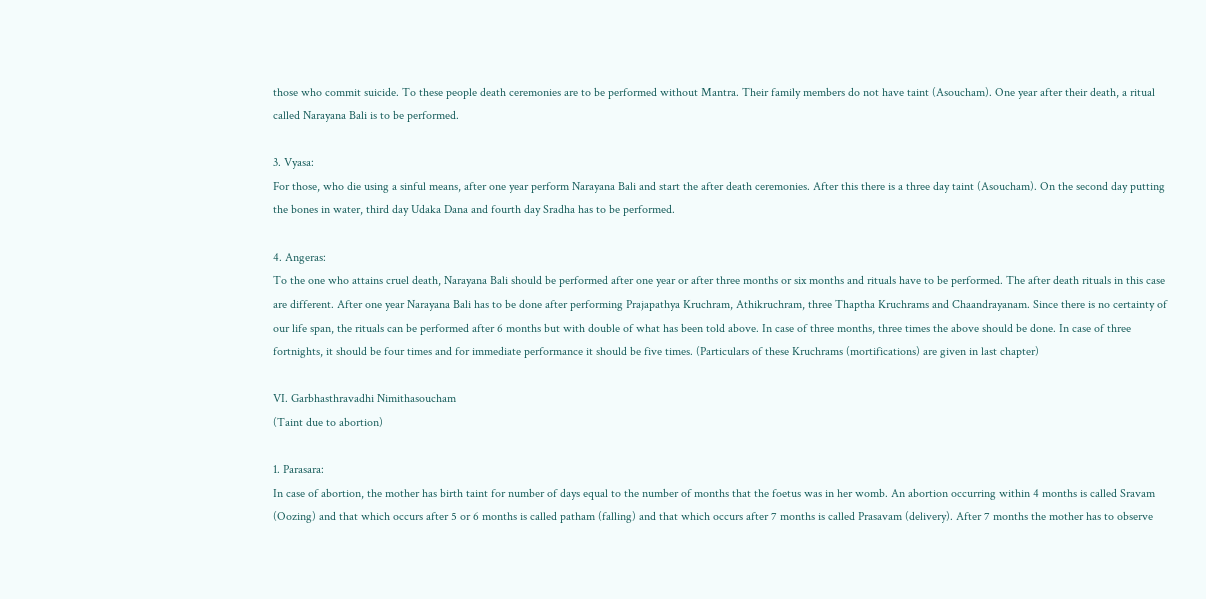those who commit suicide. To these people death ceremonies are to be performed without Mantra. Their family members do not have taint (Asoucham). One year after their death, a ritual called Narayana Bali is to be performed.

3. Vyasa:
For those, who die using a sinful means, after one year perform Narayana Bali and start the after death ceremonies. After this there is a three day taint (Asoucham). On the second day putting the bones in water, third day Udaka Dana and fourth day Sradha has to be performed.

4. Angeras:
To the one who attains cruel death, Narayana Bali should be performed after one year or after three months or six months and rituals have to be performed. The after death rituals in this case are different. After one year Narayana Bali has to be done after performing Prajapathya Kruchram, Athikruchram, three Thaptha Kruchrams and Chaandrayanam. Since there is no certainty of our life span, the rituals can be performed after 6 months but with double of what has been told above. In case of three months, three times the above should be done. In case of three fortnights, it should be four times and for immediate performance it should be five times. (Particulars of these Kruchrams (mortifications) are given in last chapter)

VI. Garbhasthravadhi Nimithasoucham
(Taint due to abortion)

1. Parasara:
In case of abortion, the mother has birth taint for number of days equal to the number of months that the foetus was in her womb. An abortion occurring within 4 months is called Sravam (Oozing) and that which occurs after 5 or 6 months is called patham (falling) and that which occurs after 7 months is called Prasavam (delivery). After 7 months the mother has to observe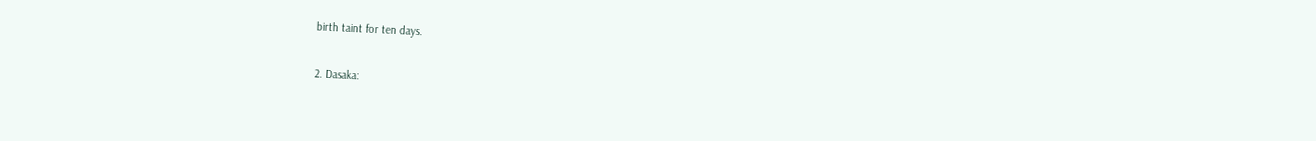birth taint for ten days.

2. Dasaka: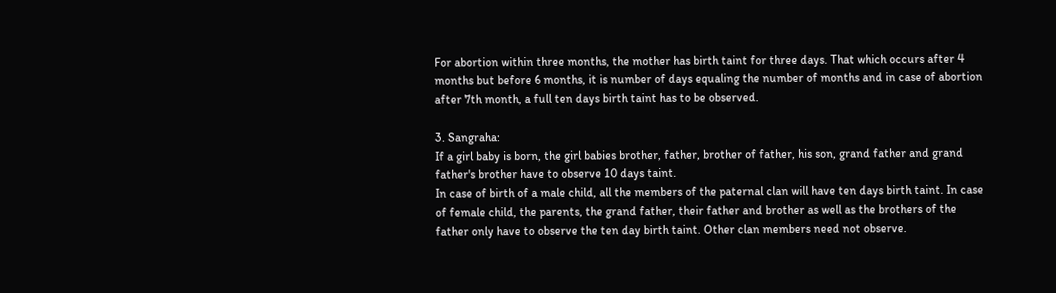For abortion within three months, the mother has birth taint for three days. That which occurs after 4 months but before 6 months, it is number of days equaling the number of months and in case of abortion after 7th month, a full ten days birth taint has to be observed.

3. Sangraha:
If a girl baby is born, the girl babies brother, father, brother of father, his son, grand father and grand father's brother have to observe 10 days taint.
In case of birth of a male child, all the members of the paternal clan will have ten days birth taint. In case of female child, the parents, the grand father, their father and brother as well as the brothers of the father only have to observe the ten day birth taint. Other clan members need not observe.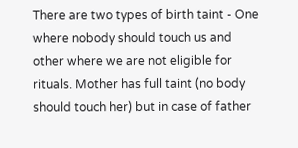There are two types of birth taint - One where nobody should touch us and other where we are not eligible for rituals. Mother has full taint (no body should touch her) but in case of father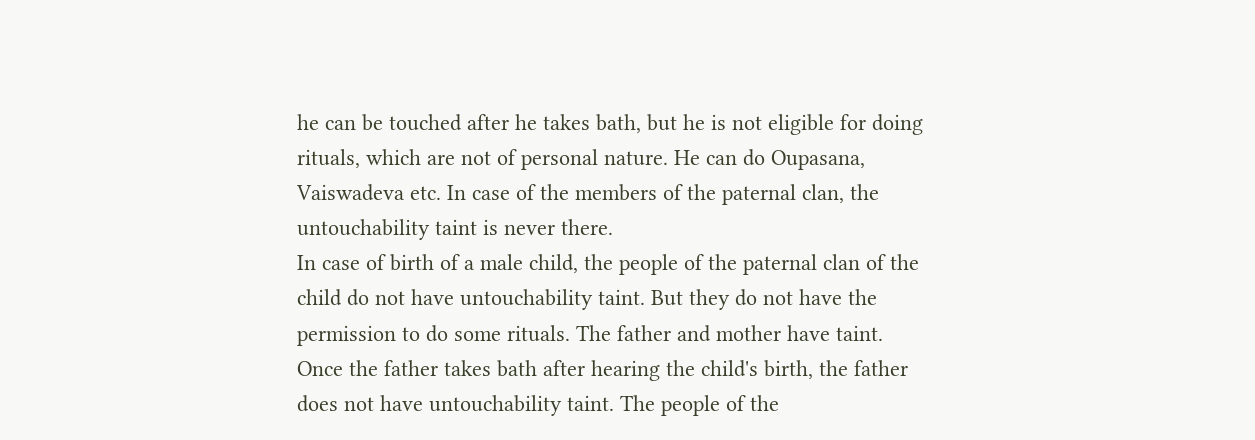he can be touched after he takes bath, but he is not eligible for doing rituals, which are not of personal nature. He can do Oupasana, Vaiswadeva etc. In case of the members of the paternal clan, the untouchability taint is never there.
In case of birth of a male child, the people of the paternal clan of the child do not have untouchability taint. But they do not have the permission to do some rituals. The father and mother have taint. Once the father takes bath after hearing the child's birth, the father does not have untouchability taint. The people of the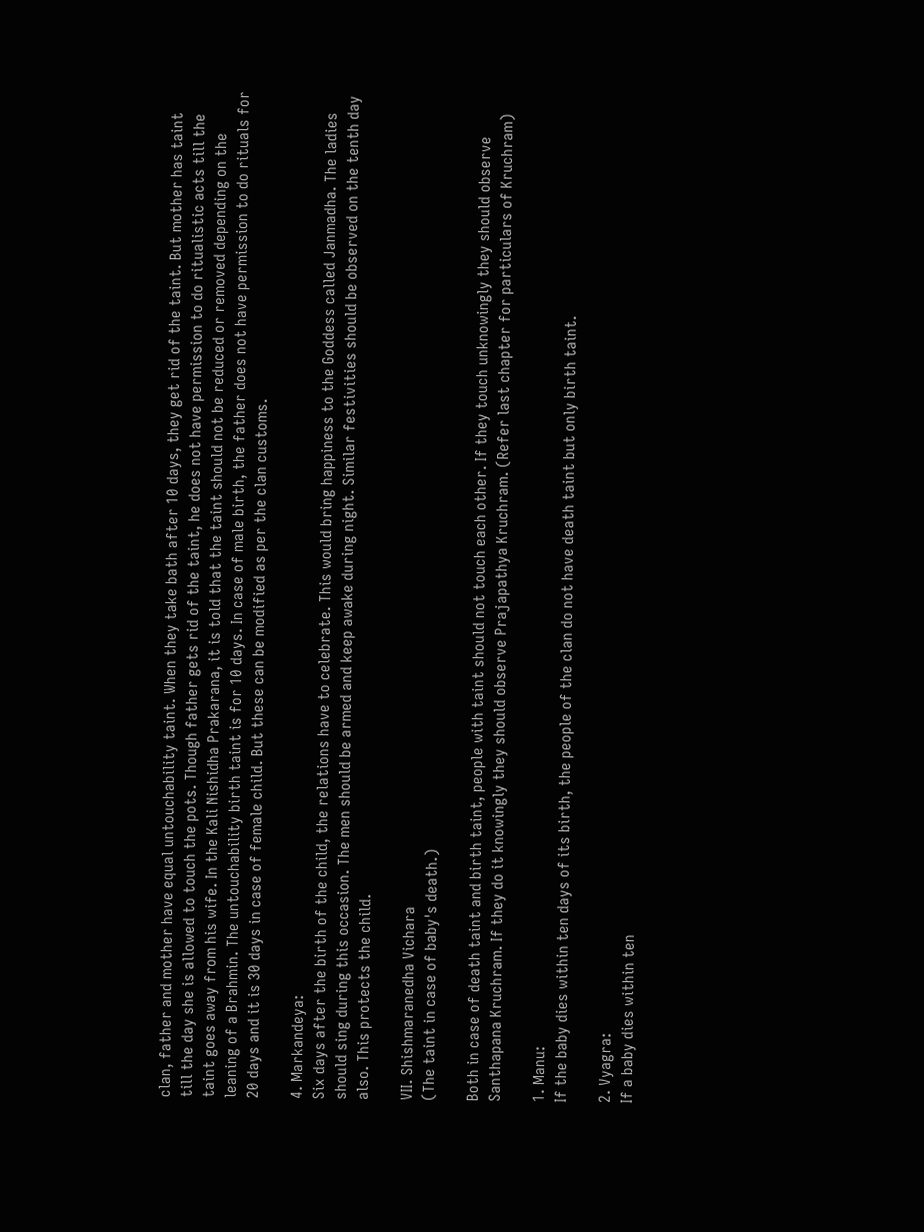clan, father and mother have equal untouchability taint. When they take bath after 10 days, they get rid of the taint. But mother has taint till the day she is allowed to touch the pots. Though father gets rid of the taint, he does not have permission to do ritualistic acts till the taint goes away from his wife. In the Kali Nishidha Prakarana, it is told that the taint should not be reduced or removed depending on the leaning of a Brahmin. The untouchability birth taint is for 10 days. In case of male birth, the father does not have permission to do rituals for 20 days and it is 30 days in case of female child. But these can be modified as per the clan customs.

4. Markandeya:
Six days after the birth of the child, the relations have to celebrate. This would bring happiness to the Goddess called Janmadha. The ladies should sing during this occasion. The men should be armed and keep awake during night. Similar festivities should be observed on the tenth day also. This protects the child.

VII. Shishmaranedha Vichara
(The taint in case of baby's death.)

Both in case of death taint and birth taint, people with taint should not touch each other. If they touch unknowingly they should observe Santhapana Kruchram. If they do it knowingly they should observe Prajapathya Kruchram. (Refer last chapter for particulars of Kruchram)

1. Manu:
If the baby dies within ten days of its birth, the people of the clan do not have death taint but only birth taint.

2. Vyagra:
If a baby dies within ten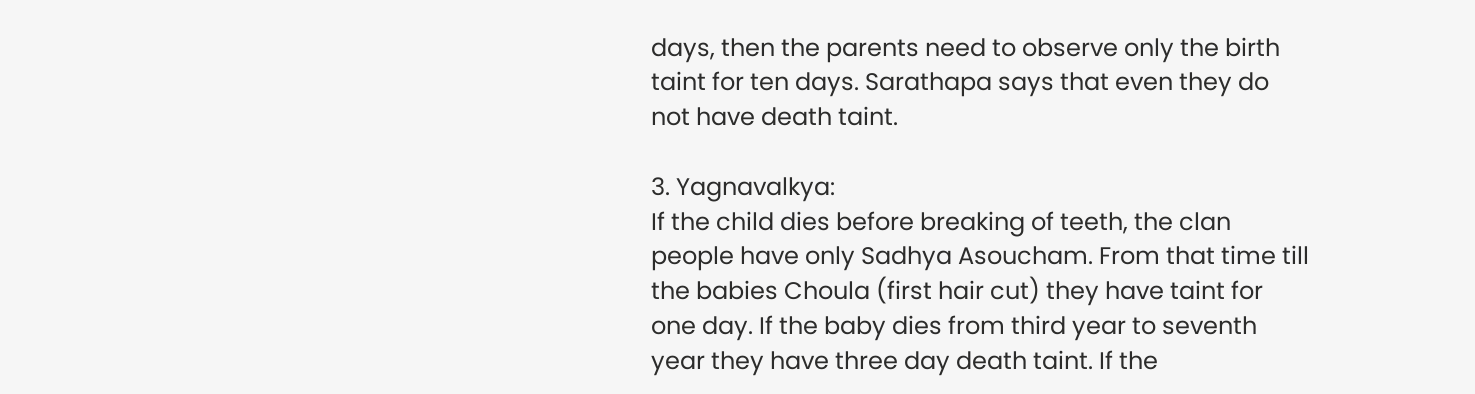days, then the parents need to observe only the birth taint for ten days. Sarathapa says that even they do not have death taint.

3. Yagnavalkya:
If the child dies before breaking of teeth, the clan people have only Sadhya Asoucham. From that time till the babies Choula (first hair cut) they have taint for one day. If the baby dies from third year to seventh year they have three day death taint. If the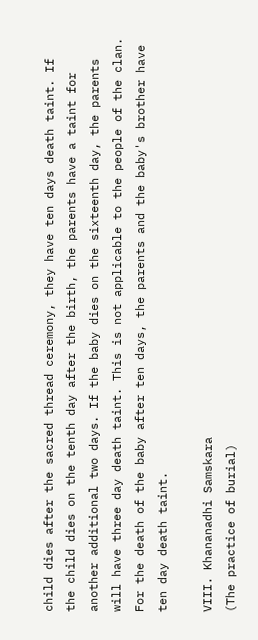child dies after the sacred thread ceremony, they have ten days death taint. If the child dies on the tenth day after the birth, the parents have a taint for another additional two days. If the baby dies on the sixteenth day, the parents will have three day death taint. This is not applicable to the people of the clan. For the death of the baby after ten days, the parents and the baby's brother have ten day death taint.

VIII. Khananadhi Samskara
(The practice of burial)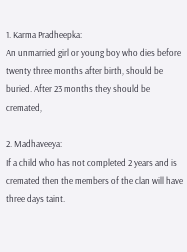1. Karma Pradheepka:
An unmarried girl or young boy who dies before twenty three months after birth, should be buried. After 23 months they should be cremated,

2. Madhaveeya:
If a child who has not completed 2 years and is cremated then the members of the clan will have three days taint.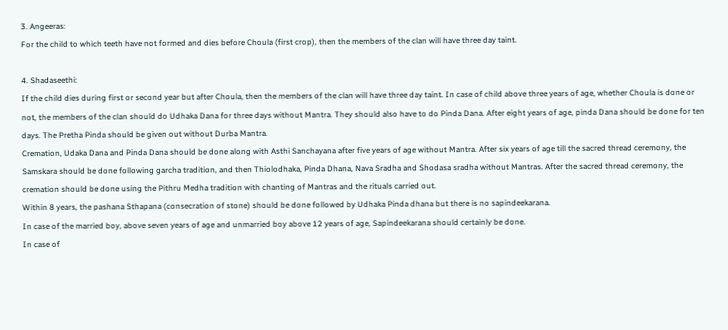3. Angeeras:
For the child to which teeth have not formed and dies before Choula (first crop), then the members of the clan will have three day taint.

4. Shadaseethi:
If the child dies during first or second year but after Choula, then the members of the clan will have three day taint. In case of child above three years of age, whether Choula is done or not, the members of the clan should do Udhaka Dana for three days without Mantra. They should also have to do Pinda Dana. After eight years of age, pinda Dana should be done for ten days. The Pretha Pinda should be given out without Durba Mantra.
Cremation, Udaka Dana and Pinda Dana should be done along with Asthi Sanchayana after five years of age without Mantra. After six years of age till the sacred thread ceremony, the Samskara should be done following garcha tradition, and then Thiolodhaka, Pinda Dhana, Nava Sradha and Shodasa sradha without Mantras. After the sacred thread ceremony, the cremation should be done using the Pithru Medha tradition with chanting of Mantras and the rituals carried out.
Within 8 years, the pashana Sthapana (consecration of stone) should be done followed by Udhaka Pinda dhana but there is no sapindeekarana.
In case of the married boy, above seven years of age and unmarried boy above 12 years of age, Sapindeekarana should certainly be done.
In case of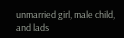unmarried girl, male child, and lads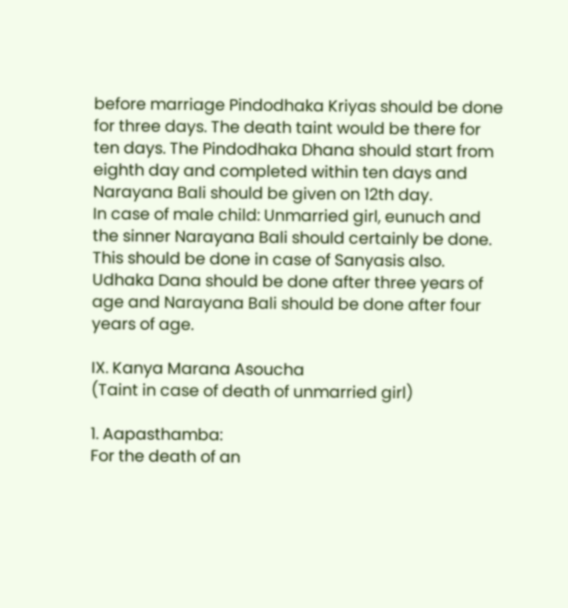before marriage Pindodhaka Kriyas should be done for three days. The death taint would be there for ten days. The Pindodhaka Dhana should start from eighth day and completed within ten days and Narayana Bali should be given on 12th day.
In case of male child: Unmarried girl, eunuch and the sinner Narayana Bali should certainly be done. This should be done in case of Sanyasis also. Udhaka Dana should be done after three years of age and Narayana Bali should be done after four years of age.

IX. Kanya Marana Asoucha
(Taint in case of death of unmarried girl)

1. Aapasthamba:
For the death of an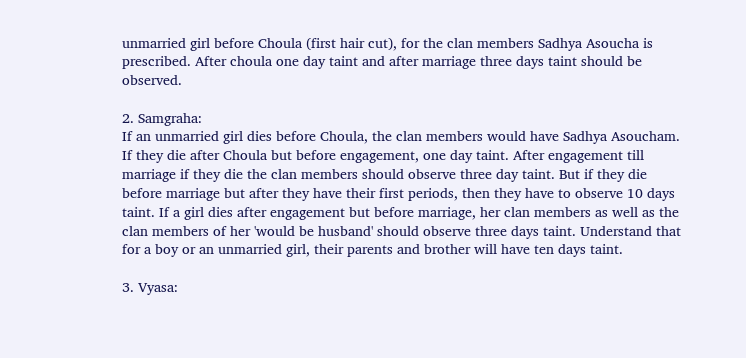unmarried girl before Choula (first hair cut), for the clan members Sadhya Asoucha is prescribed. After choula one day taint and after marriage three days taint should be observed.

2. Samgraha:
If an unmarried girl dies before Choula, the clan members would have Sadhya Asoucham. If they die after Choula but before engagement, one day taint. After engagement till marriage if they die the clan members should observe three day taint. But if they die before marriage but after they have their first periods, then they have to observe 10 days taint. If a girl dies after engagement but before marriage, her clan members as well as the clan members of her 'would be husband' should observe three days taint. Understand that for a boy or an unmarried girl, their parents and brother will have ten days taint.

3. Vyasa: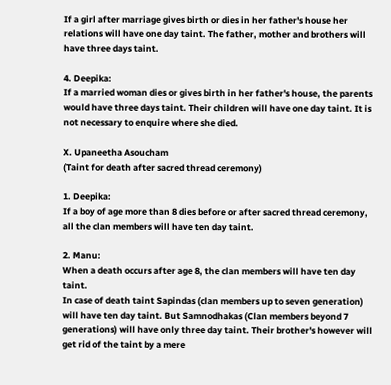If a girl after marriage gives birth or dies in her father's house her relations will have one day taint. The father, mother and brothers will have three days taint.

4. Deepika:
If a married woman dies or gives birth in her father's house, the parents would have three days taint. Their children will have one day taint. It is not necessary to enquire where she died.

X. Upaneetha Asoucham
(Taint for death after sacred thread ceremony)

1. Deepika:
If a boy of age more than 8 dies before or after sacred thread ceremony, all the clan members will have ten day taint.

2. Manu:
When a death occurs after age 8, the clan members will have ten day taint.
In case of death taint Sapindas (clan members up to seven generation) will have ten day taint. But Samnodhakas (Clan members beyond 7 generations) will have only three day taint. Their brother's however will get rid of the taint by a mere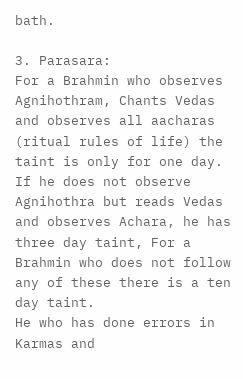bath.

3. Parasara:
For a Brahmin who observes Agnihothram, Chants Vedas and observes all aacharas (ritual rules of life) the taint is only for one day. If he does not observe Agnihothra but reads Vedas and observes Achara, he has three day taint, For a Brahmin who does not follow any of these there is a ten day taint.
He who has done errors in Karmas and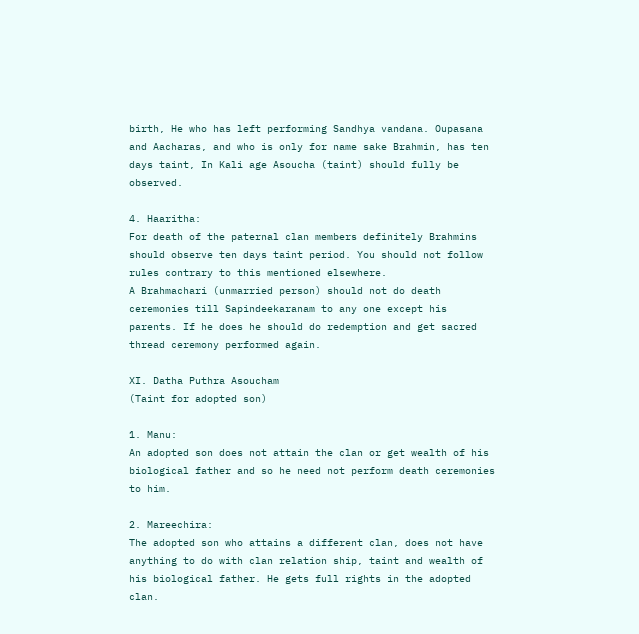birth, He who has left performing Sandhya vandana. Oupasana and Aacharas, and who is only for name sake Brahmin, has ten days taint, In Kali age Asoucha (taint) should fully be observed.

4. Haaritha:
For death of the paternal clan members definitely Brahmins should observe ten days taint period. You should not follow rules contrary to this mentioned elsewhere.
A Brahmachari (unmarried person) should not do death ceremonies till Sapindeekaranam to any one except his parents. If he does he should do redemption and get sacred thread ceremony performed again.

XI. Datha Puthra Asoucham
(Taint for adopted son)

1. Manu:
An adopted son does not attain the clan or get wealth of his biological father and so he need not perform death ceremonies to him.

2. Mareechira:
The adopted son who attains a different clan, does not have anything to do with clan relation ship, taint and wealth of his biological father. He gets full rights in the adopted clan.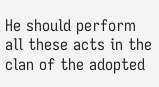He should perform all these acts in the clan of the adopted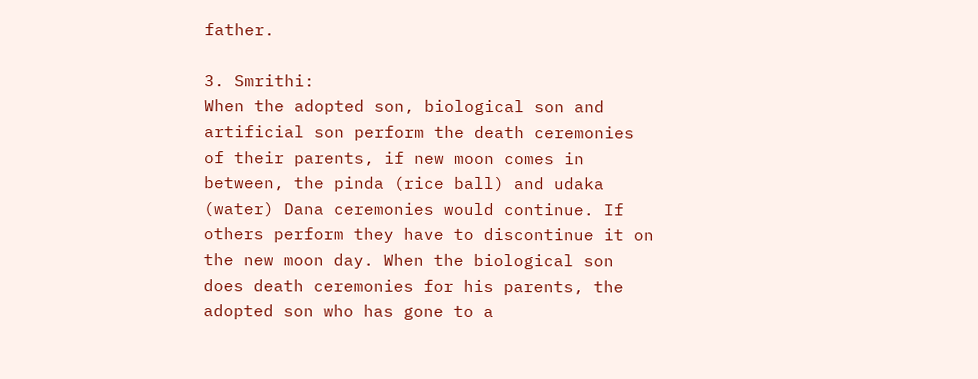father.

3. Smrithi:
When the adopted son, biological son and artificial son perform the death ceremonies of their parents, if new moon comes in between, the pinda (rice ball) and udaka (water) Dana ceremonies would continue. If others perform they have to discontinue it on the new moon day. When the biological son does death ceremonies for his parents, the adopted son who has gone to a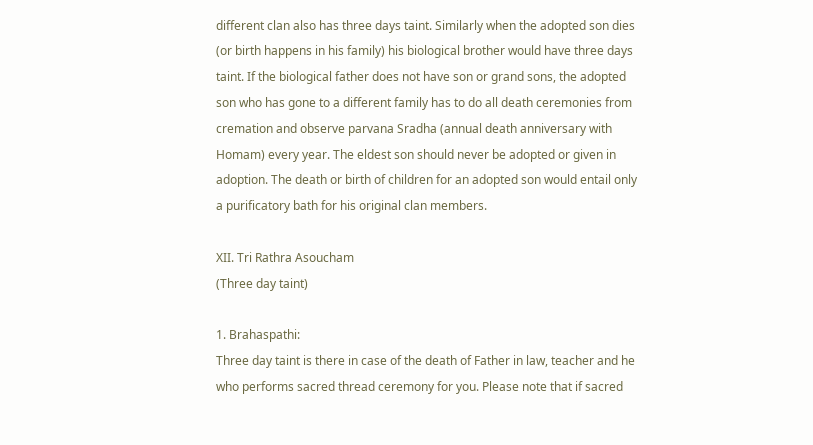different clan also has three days taint. Similarly when the adopted son dies (or birth happens in his family) his biological brother would have three days taint. If the biological father does not have son or grand sons, the adopted son who has gone to a different family has to do all death ceremonies from cremation and observe parvana Sradha (annual death anniversary with Homam) every year. The eldest son should never be adopted or given in adoption. The death or birth of children for an adopted son would entail only a purificatory bath for his original clan members.

XII. Tri Rathra Asoucham
(Three day taint)

1. Brahaspathi:
Three day taint is there in case of the death of Father in law, teacher and he who performs sacred thread ceremony for you. Please note that if sacred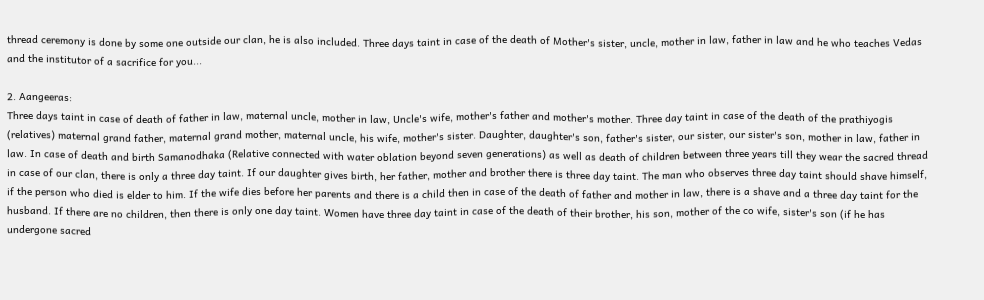thread ceremony is done by some one outside our clan, he is also included. Three days taint in case of the death of Mother's sister, uncle, mother in law, father in law and he who teaches Vedas and the institutor of a sacrifice for you...

2. Aangeeras:
Three days taint in case of death of father in law, maternal uncle, mother in law, Uncle's wife, mother's father and mother's mother. Three day taint in case of the death of the prathiyogis (relatives) maternal grand father, maternal grand mother, maternal uncle, his wife, mother's sister. Daughter, daughter's son, father's sister, our sister, our sister's son, mother in law, father in law. In case of death and birth Samanodhaka (Relative connected with water oblation beyond seven generations) as well as death of children between three years till they wear the sacred thread in case of our clan, there is only a three day taint. If our daughter gives birth, her father, mother and brother there is three day taint. The man who observes three day taint should shave himself, if the person who died is elder to him. If the wife dies before her parents and there is a child then in case of the death of father and mother in law, there is a shave and a three day taint for the husband. If there are no children, then there is only one day taint. Women have three day taint in case of the death of their brother, his son, mother of the co wife, sister's son (if he has undergone sacred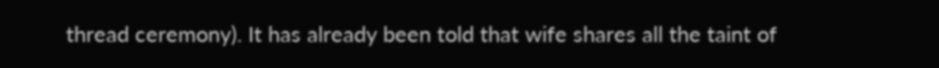thread ceremony). It has already been told that wife shares all the taint of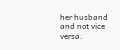her husband and not vice versa.